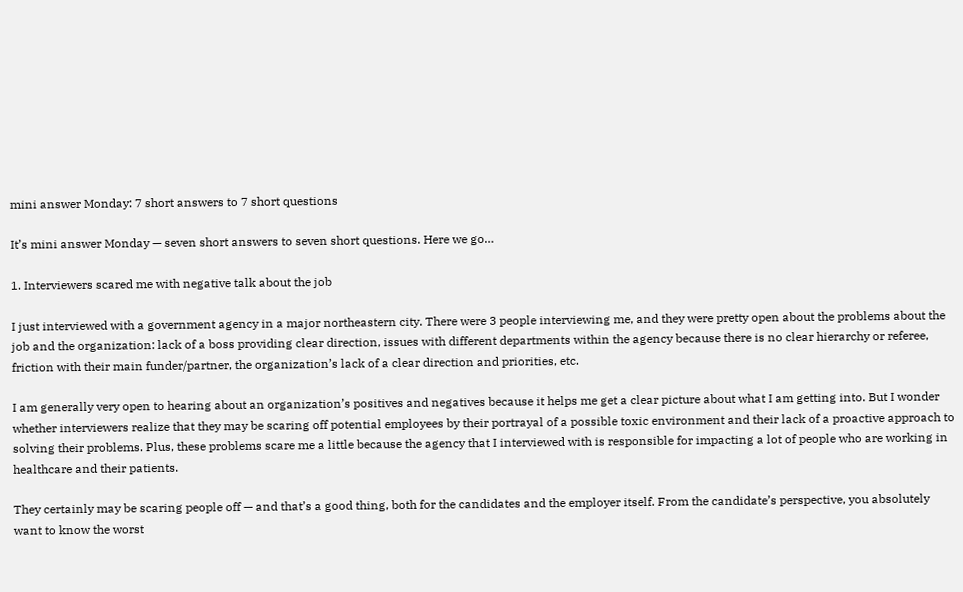mini answer Monday: 7 short answers to 7 short questions

It’s mini answer Monday — seven short answers to seven short questions. Here we go…

1. Interviewers scared me with negative talk about the job

I just interviewed with a government agency in a major northeastern city. There were 3 people interviewing me, and they were pretty open about the problems about the job and the organization: lack of a boss providing clear direction, issues with different departments within the agency because there is no clear hierarchy or referee, friction with their main funder/partner, the organization’s lack of a clear direction and priorities, etc.

I am generally very open to hearing about an organization’s positives and negatives because it helps me get a clear picture about what I am getting into. But I wonder whether interviewers realize that they may be scaring off potential employees by their portrayal of a possible toxic environment and their lack of a proactive approach to solving their problems. Plus, these problems scare me a little because the agency that I interviewed with is responsible for impacting a lot of people who are working in healthcare and their patients.

They certainly may be scaring people off — and that’s a good thing, both for the candidates and the employer itself. From the candidate’s perspective, you absolutely want to know the worst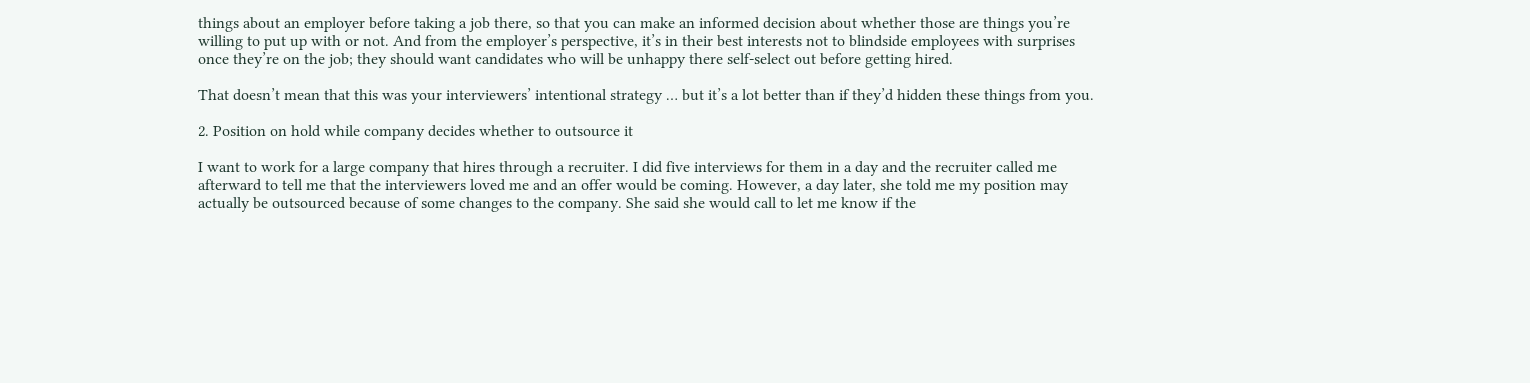things about an employer before taking a job there, so that you can make an informed decision about whether those are things you’re willing to put up with or not. And from the employer’s perspective, it’s in their best interests not to blindside employees with surprises once they’re on the job; they should want candidates who will be unhappy there self-select out before getting hired.

That doesn’t mean that this was your interviewers’ intentional strategy … but it’s a lot better than if they’d hidden these things from you.

2. Position on hold while company decides whether to outsource it

I want to work for a large company that hires through a recruiter. I did five interviews for them in a day and the recruiter called me afterward to tell me that the interviewers loved me and an offer would be coming. However, a day later, she told me my position may actually be outsourced because of some changes to the company. She said she would call to let me know if the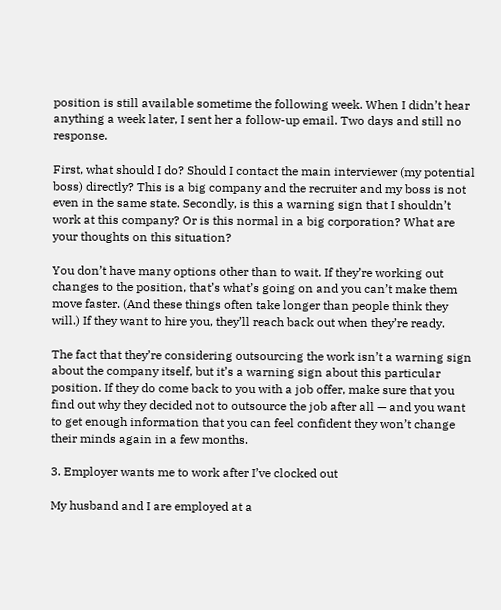position is still available sometime the following week. When I didn’t hear anything a week later, I sent her a follow-up email. Two days and still no response.

First, what should I do? Should I contact the main interviewer (my potential boss) directly? This is a big company and the recruiter and my boss is not even in the same state. Secondly, is this a warning sign that I shouldn’t work at this company? Or is this normal in a big corporation? What are your thoughts on this situation?

You don’t have many options other than to wait. If they’re working out changes to the position, that’s what’s going on and you can’t make them move faster. (And these things often take longer than people think they will.) If they want to hire you, they’ll reach back out when they’re ready.

The fact that they’re considering outsourcing the work isn’t a warning sign about the company itself, but it’s a warning sign about this particular position. If they do come back to you with a job offer, make sure that you find out why they decided not to outsource the job after all — and you want to get enough information that you can feel confident they won’t change their minds again in a few months.

3. Employer wants me to work after I’ve clocked out

My husband and I are employed at a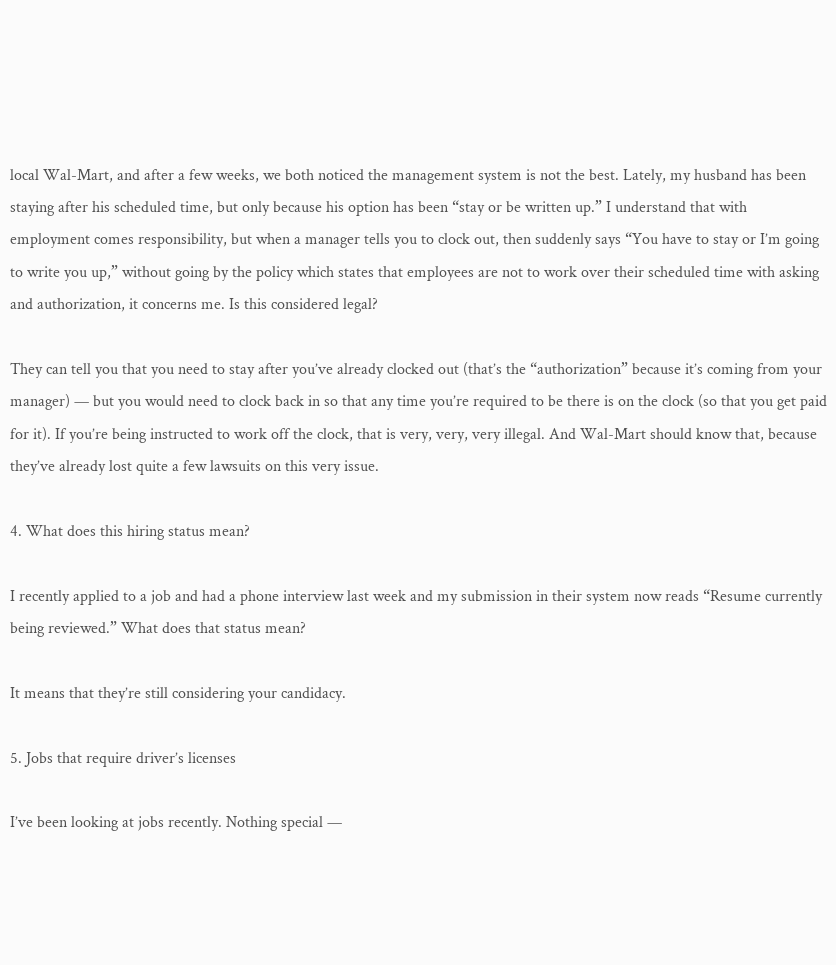local Wal-Mart, and after a few weeks, we both noticed the management system is not the best. Lately, my husband has been staying after his scheduled time, but only because his option has been “stay or be written up.” I understand that with employment comes responsibility, but when a manager tells you to clock out, then suddenly says “You have to stay or I’m going to write you up,” without going by the policy which states that employees are not to work over their scheduled time with asking and authorization, it concerns me. Is this considered legal?

They can tell you that you need to stay after you’ve already clocked out (that’s the “authorization” because it’s coming from your manager) — but you would need to clock back in so that any time you’re required to be there is on the clock (so that you get paid for it). If you’re being instructed to work off the clock, that is very, very, very illegal. And Wal-Mart should know that, because they’ve already lost quite a few lawsuits on this very issue.

4. What does this hiring status mean?

I recently applied to a job and had a phone interview last week and my submission in their system now reads “Resume currently being reviewed.” What does that status mean?

It means that they’re still considering your candidacy.

5. Jobs that require driver’s licenses

I’ve been looking at jobs recently. Nothing special —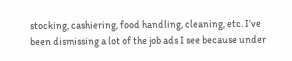stocking, cashiering, food handling, cleaning, etc. I’ve been dismissing a lot of the job ads I see because under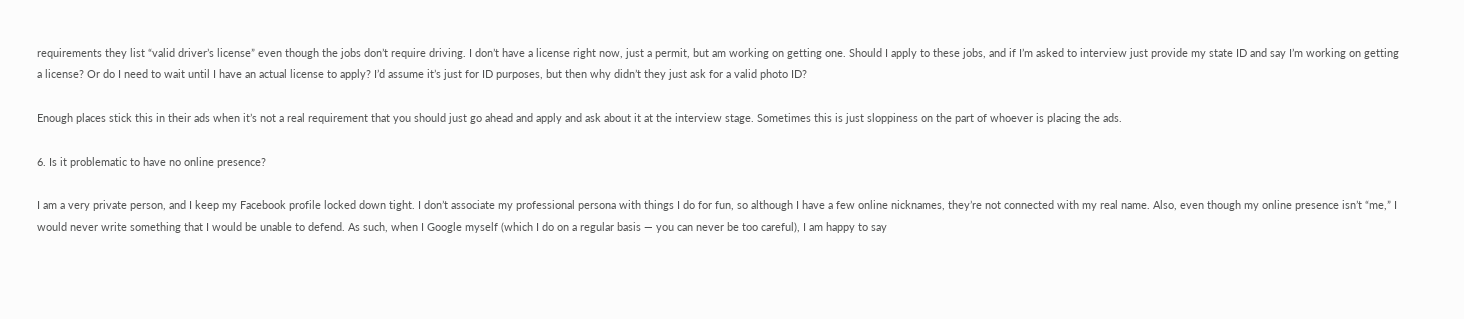requirements they list “valid driver’s license” even though the jobs don’t require driving. I don’t have a license right now, just a permit, but am working on getting one. Should I apply to these jobs, and if I’m asked to interview just provide my state ID and say I’m working on getting a license? Or do I need to wait until I have an actual license to apply? I’d assume it’s just for ID purposes, but then why didn’t they just ask for a valid photo ID?

Enough places stick this in their ads when it’s not a real requirement that you should just go ahead and apply and ask about it at the interview stage. Sometimes this is just sloppiness on the part of whoever is placing the ads.

6. Is it problematic to have no online presence?

I am a very private person, and I keep my Facebook profile locked down tight. I don’t associate my professional persona with things I do for fun, so although I have a few online nicknames, they’re not connected with my real name. Also, even though my online presence isn’t “me,” I would never write something that I would be unable to defend. As such, when I Google myself (which I do on a regular basis — you can never be too careful), I am happy to say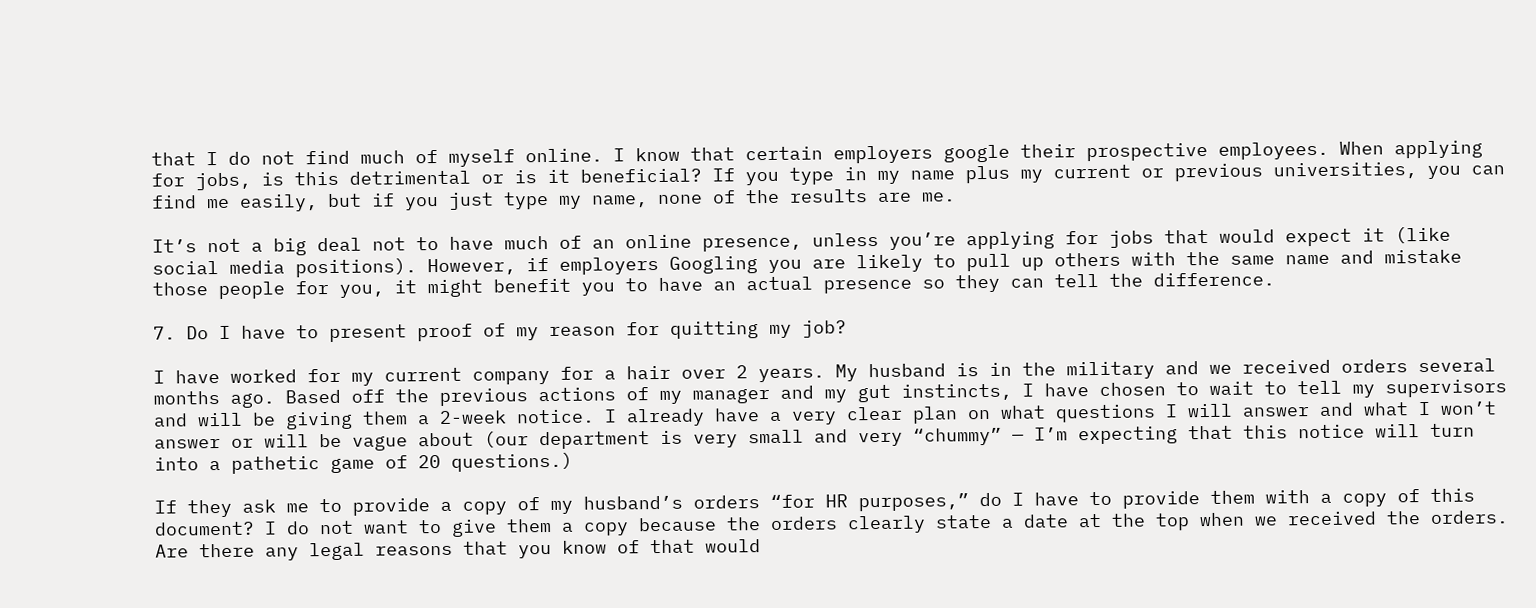that I do not find much of myself online. I know that certain employers google their prospective employees. When applying for jobs, is this detrimental or is it beneficial? If you type in my name plus my current or previous universities, you can find me easily, but if you just type my name, none of the results are me.

It’s not a big deal not to have much of an online presence, unless you’re applying for jobs that would expect it (like social media positions). However, if employers Googling you are likely to pull up others with the same name and mistake those people for you, it might benefit you to have an actual presence so they can tell the difference.

7. Do I have to present proof of my reason for quitting my job?

I have worked for my current company for a hair over 2 years. My husband is in the military and we received orders several months ago. Based off the previous actions of my manager and my gut instincts, I have chosen to wait to tell my supervisors and will be giving them a 2-week notice. I already have a very clear plan on what questions I will answer and what I won’t answer or will be vague about (our department is very small and very “chummy” — I’m expecting that this notice will turn into a pathetic game of 20 questions.)

If they ask me to provide a copy of my husband’s orders “for HR purposes,” do I have to provide them with a copy of this document? I do not want to give them a copy because the orders clearly state a date at the top when we received the orders. Are there any legal reasons that you know of that would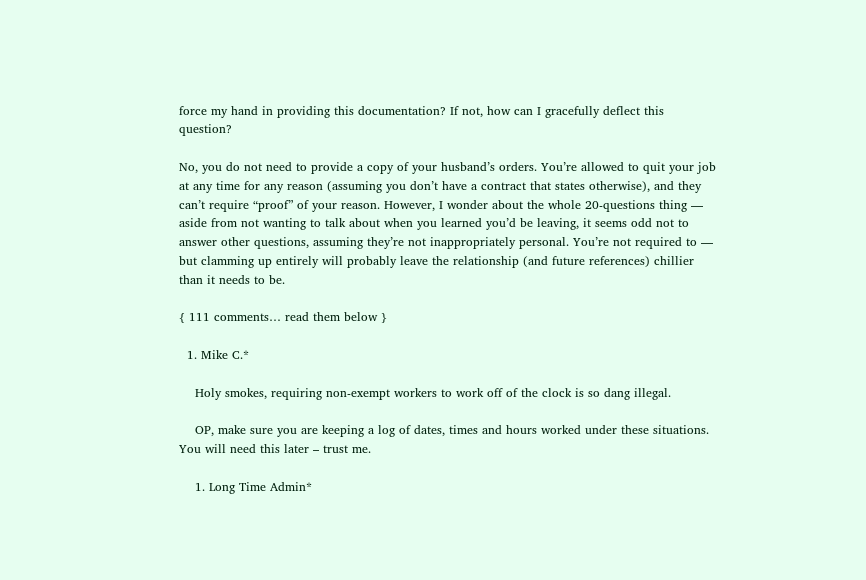force my hand in providing this documentation? If not, how can I gracefully deflect this question?

No, you do not need to provide a copy of your husband’s orders. You’re allowed to quit your job at any time for any reason (assuming you don’t have a contract that states otherwise), and they can’t require “proof” of your reason. However, I wonder about the whole 20-questions thing — aside from not wanting to talk about when you learned you’d be leaving, it seems odd not to answer other questions, assuming they’re not inappropriately personal. You’re not required to — but clamming up entirely will probably leave the relationship (and future references) chillier than it needs to be.

{ 111 comments… read them below }

  1. Mike C.*

    Holy smokes, requiring non-exempt workers to work off of the clock is so dang illegal.

    OP, make sure you are keeping a log of dates, times and hours worked under these situations. You will need this later – trust me.

    1. Long Time Admin*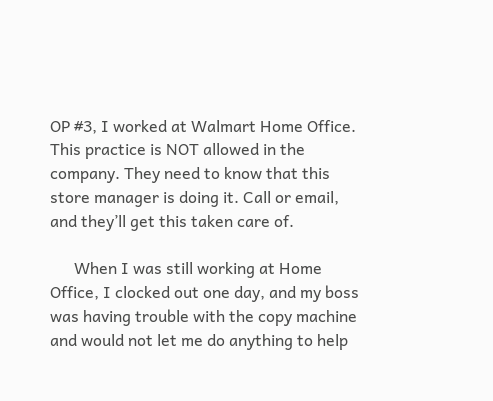OP #3, I worked at Walmart Home Office. This practice is NOT allowed in the company. They need to know that this store manager is doing it. Call or email, and they’ll get this taken care of.

      When I was still working at Home Office, I clocked out one day, and my boss was having trouble with the copy machine and would not let me do anything to help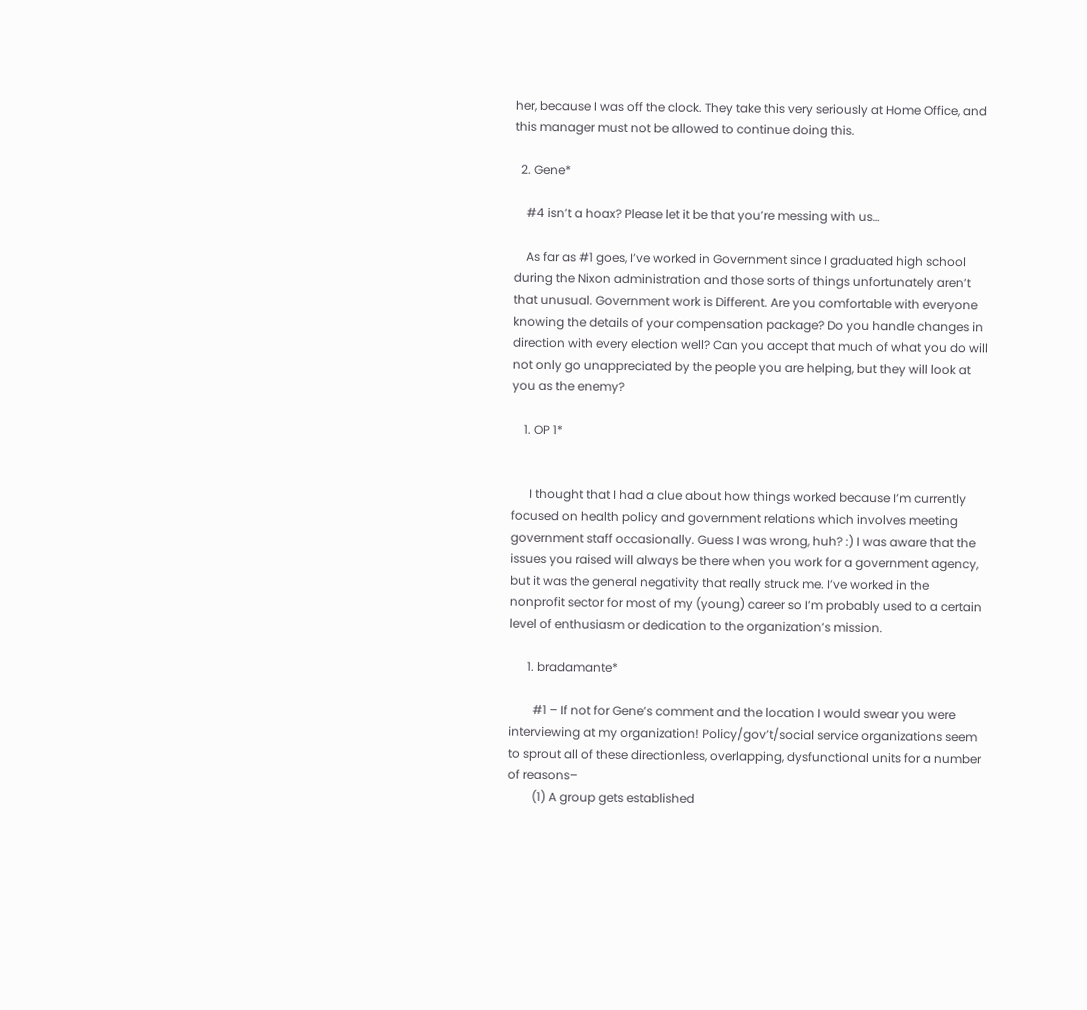her, because I was off the clock. They take this very seriously at Home Office, and this manager must not be allowed to continue doing this.

  2. Gene*

    #4 isn’t a hoax? Please let it be that you’re messing with us…

    As far as #1 goes, I’ve worked in Government since I graduated high school during the Nixon administration and those sorts of things unfortunately aren’t that unusual. Government work is Different. Are you comfortable with everyone knowing the details of your compensation package? Do you handle changes in direction with every election well? Can you accept that much of what you do will not only go unappreciated by the people you are helping, but they will look at you as the enemy?

    1. OP 1*


      I thought that I had a clue about how things worked because I’m currently focused on health policy and government relations which involves meeting government staff occasionally. Guess I was wrong, huh? :) I was aware that the issues you raised will always be there when you work for a government agency, but it was the general negativity that really struck me. I’ve worked in the nonprofit sector for most of my (young) career so I’m probably used to a certain level of enthusiasm or dedication to the organization’s mission.

      1. bradamante*

        #1 – If not for Gene’s comment and the location I would swear you were interviewing at my organization! Policy/gov’t/social service organizations seem to sprout all of these directionless, overlapping, dysfunctional units for a number of reasons–
        (1) A group gets established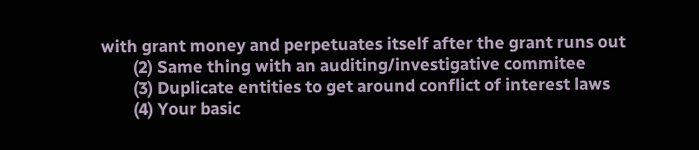with grant money and perpetuates itself after the grant runs out
        (2) Same thing with an auditing/investigative commitee
        (3) Duplicate entities to get around conflict of interest laws
        (4) Your basic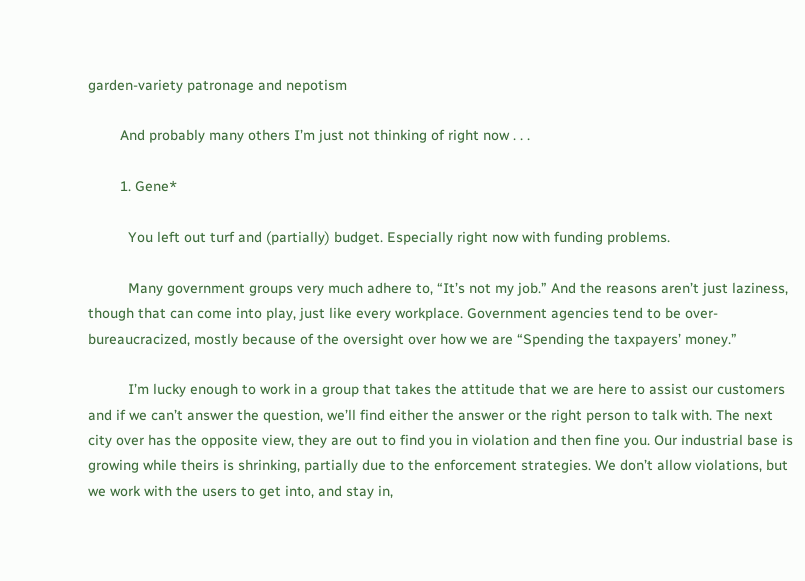garden-variety patronage and nepotism

        And probably many others I’m just not thinking of right now . . .

        1. Gene*

          You left out turf and (partially) budget. Especially right now with funding problems.

          Many government groups very much adhere to, “It’s not my job.” And the reasons aren’t just laziness, though that can come into play, just like every workplace. Government agencies tend to be over-bureaucracized, mostly because of the oversight over how we are “Spending the taxpayers’ money.”

          I’m lucky enough to work in a group that takes the attitude that we are here to assist our customers and if we can’t answer the question, we’ll find either the answer or the right person to talk with. The next city over has the opposite view, they are out to find you in violation and then fine you. Our industrial base is growing while theirs is shrinking, partially due to the enforcement strategies. We don’t allow violations, but we work with the users to get into, and stay in,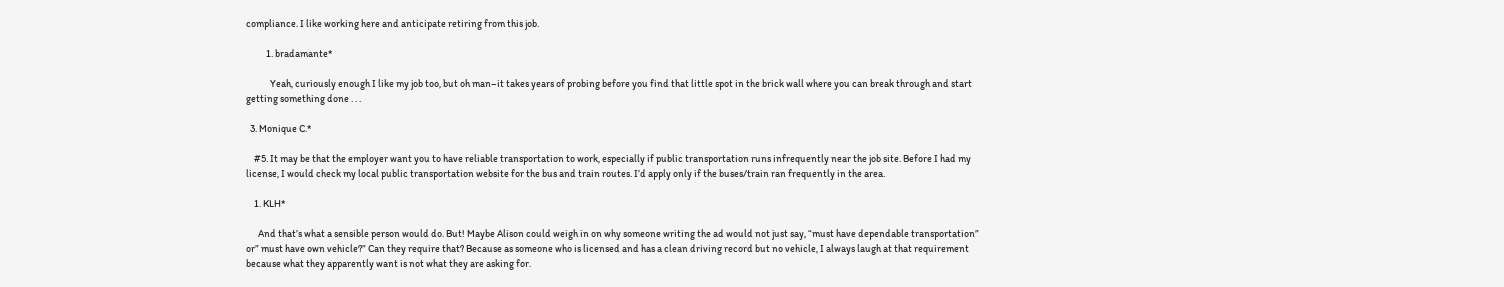compliance. I like working here and anticipate retiring from this job.

          1. bradamante*

            Yeah, curiously enough I like my job too, but oh man–it takes years of probing before you find that little spot in the brick wall where you can break through and start getting something done . . .

  3. Monique C.*

    #5. It may be that the employer want you to have reliable transportation to work, especially if public transportation runs infrequently near the job site. Before I had my license, I would check my local public transportation website for the bus and train routes. I’d apply only if the buses/train ran frequently in the area.

    1. KLH*

      And that’s what a sensible person would do. But! Maybe Alison could weigh in on why someone writing the ad would not just say, “must have dependable transportation” or” must have own vehicle?” Can they require that? Because as someone who is licensed and has a clean driving record but no vehicle, I always laugh at that requirement because what they apparently want is not what they are asking for.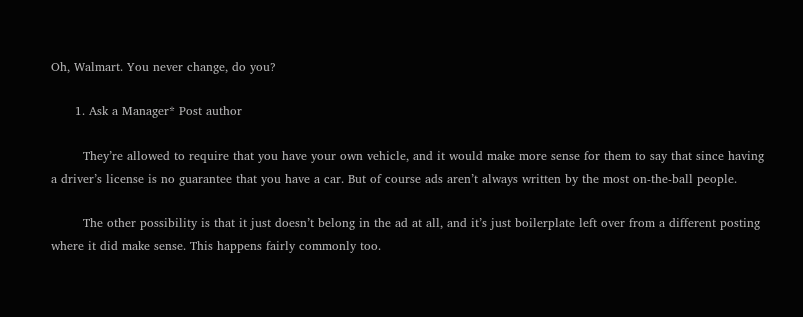Oh, Walmart. You never change, do you?

      1. Ask a Manager* Post author

        They’re allowed to require that you have your own vehicle, and it would make more sense for them to say that since having a driver’s license is no guarantee that you have a car. But of course ads aren’t always written by the most on-the-ball people.

        The other possibility is that it just doesn’t belong in the ad at all, and it’s just boilerplate left over from a different posting where it did make sense. This happens fairly commonly too.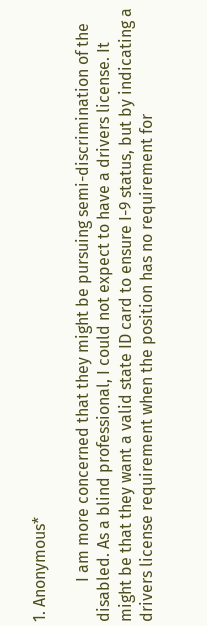1. Anonymous*

          I am more concerned that they might be pursuing semi-discrimination of the disabled. As a blind professional, I could not expect to have a drivers license. It might be that they want a valid state ID card to ensure I-9 status, but by indicating a drivers license requirement when the position has no requirement for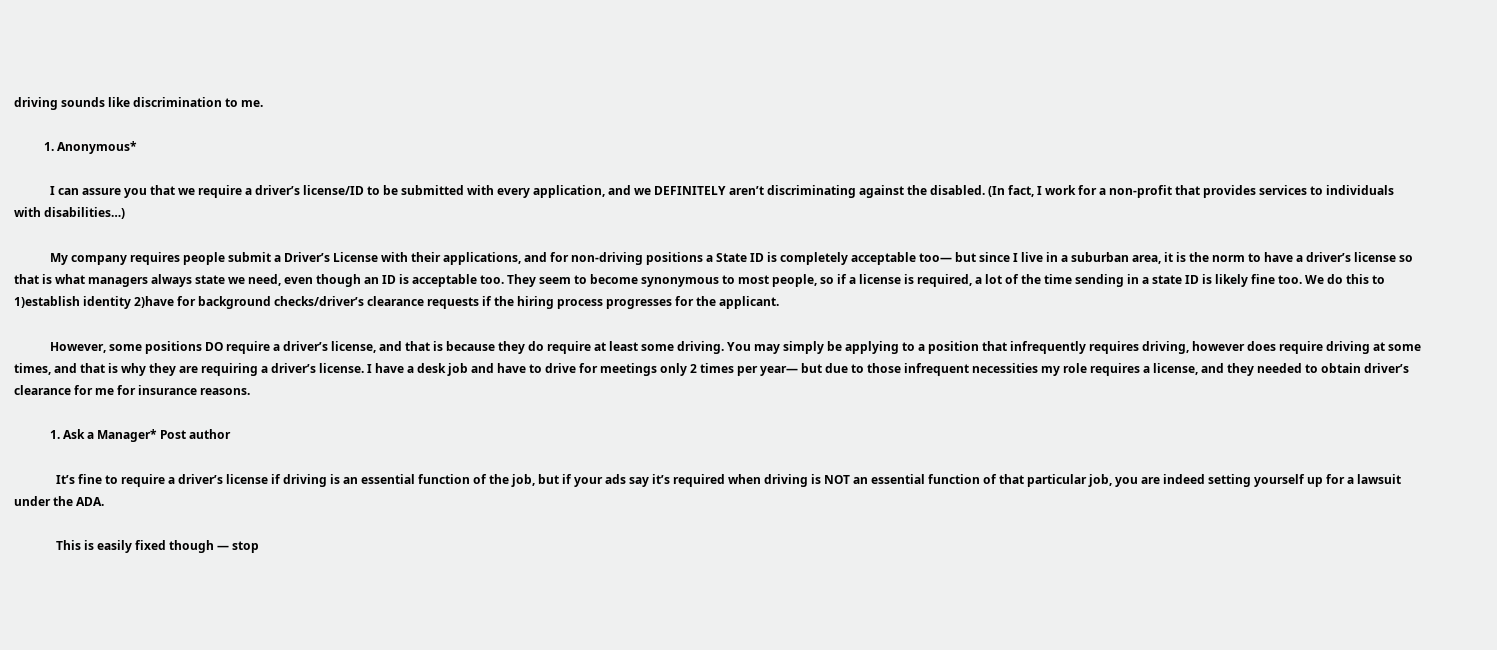driving sounds like discrimination to me.

          1. Anonymous*

            I can assure you that we require a driver’s license/ID to be submitted with every application, and we DEFINITELY aren’t discriminating against the disabled. (In fact, I work for a non-profit that provides services to individuals with disabilities…)

            My company requires people submit a Driver’s License with their applications, and for non-driving positions a State ID is completely acceptable too— but since I live in a suburban area, it is the norm to have a driver’s license so that is what managers always state we need, even though an ID is acceptable too. They seem to become synonymous to most people, so if a license is required, a lot of the time sending in a state ID is likely fine too. We do this to 1)establish identity 2)have for background checks/driver’s clearance requests if the hiring process progresses for the applicant.

            However, some positions DO require a driver’s license, and that is because they do require at least some driving. You may simply be applying to a position that infrequently requires driving, however does require driving at some times, and that is why they are requiring a driver’s license. I have a desk job and have to drive for meetings only 2 times per year— but due to those infrequent necessities my role requires a license, and they needed to obtain driver’s clearance for me for insurance reasons.

            1. Ask a Manager* Post author

              It’s fine to require a driver’s license if driving is an essential function of the job, but if your ads say it’s required when driving is NOT an essential function of that particular job, you are indeed setting yourself up for a lawsuit under the ADA.

              This is easily fixed though — stop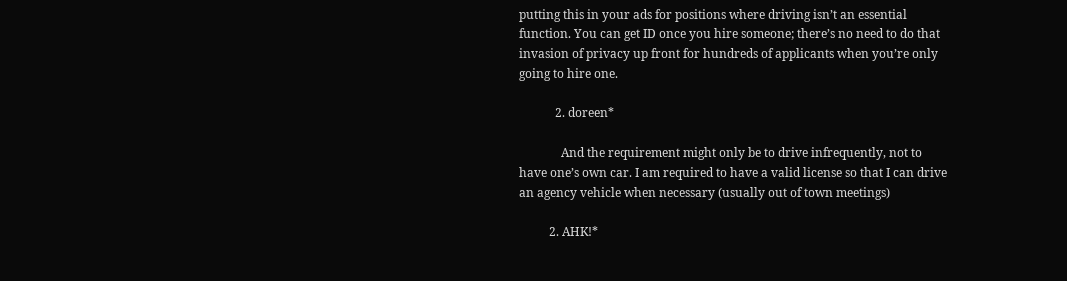putting this in your ads for positions where driving isn’t an essential function. You can get ID once you hire someone; there’s no need to do that invasion of privacy up front for hundreds of applicants when you’re only going to hire one.

            2. doreen*

              And the requirement might only be to drive infrequently, not to have one’s own car. I am required to have a valid license so that I can drive an agency vehicle when necessary (usually out of town meetings)

          2. AHK!*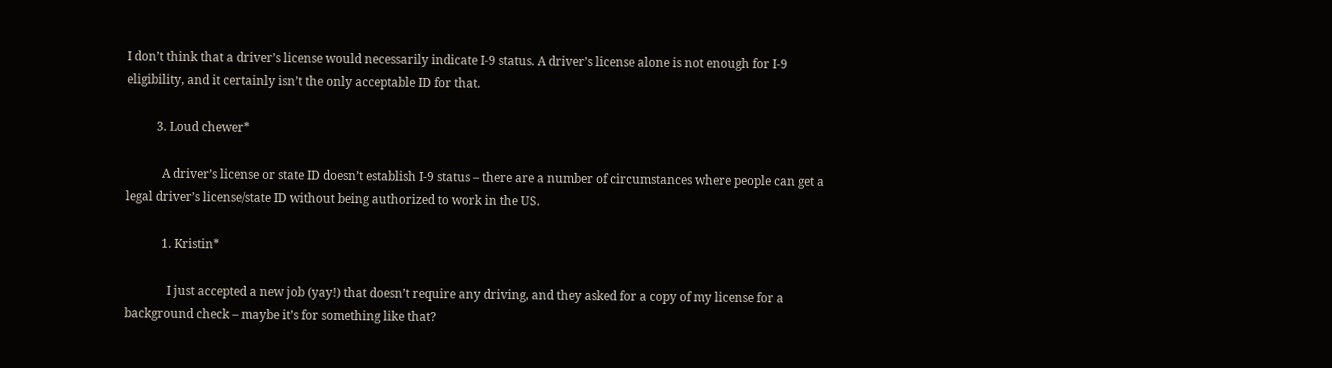I don’t think that a driver’s license would necessarily indicate I-9 status. A driver’s license alone is not enough for I-9 eligibility, and it certainly isn’t the only acceptable ID for that.

          3. Loud chewer*

            A driver’s license or state ID doesn’t establish I-9 status – there are a number of circumstances where people can get a legal driver’s license/state ID without being authorized to work in the US.

            1. Kristin*

              I just accepted a new job (yay!) that doesn’t require any driving, and they asked for a copy of my license for a background check – maybe it’s for something like that?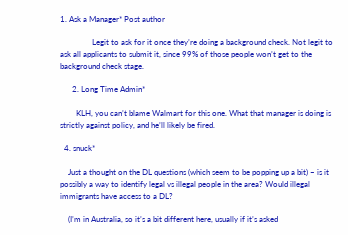1. Ask a Manager* Post author

                Legit to ask for it once they’re doing a background check. Not legit to ask all applicants to submit it, since 99% of those people won’t get to the background check stage.

      2. Long Time Admin*

        KLH, you can’t blame Walmart for this one. What that manager is doing is strictly against policy, and he’ll likely be fired.

  4. snuck*

    Just a thought on the DL questions (which seem to be popping up a bit) – is it possibly a way to identify legal vs illegal people in the area? Would illegal immigrants have access to a DL?

    (I’m in Australia, so it’s a bit different here, usually if it’s asked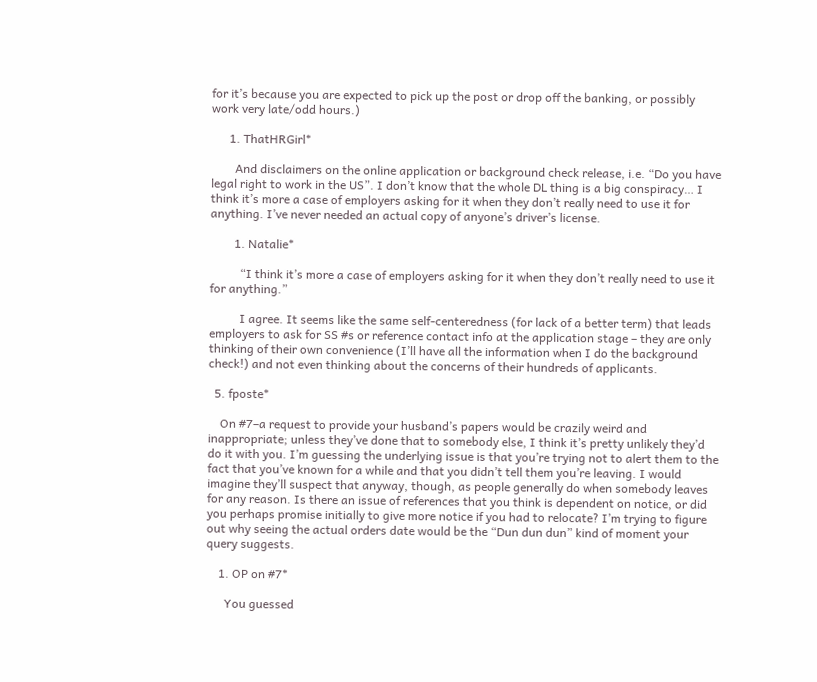for it’s because you are expected to pick up the post or drop off the banking, or possibly work very late/odd hours.)

      1. ThatHRGirl*

        And disclaimers on the online application or background check release, i.e. “Do you have legal right to work in the US”. I don’t know that the whole DL thing is a big conspiracy… I think it’s more a case of employers asking for it when they don’t really need to use it for anything. I’ve never needed an actual copy of anyone’s driver’s license.

        1. Natalie*

          “I think it’s more a case of employers asking for it when they don’t really need to use it for anything.”

          I agree. It seems like the same self-centeredness (for lack of a better term) that leads employers to ask for SS #s or reference contact info at the application stage – they are only thinking of their own convenience (I’ll have all the information when I do the background check!) and not even thinking about the concerns of their hundreds of applicants.

  5. fposte*

    On #7–a request to provide your husband’s papers would be crazily weird and inappropriate; unless they’ve done that to somebody else, I think it’s pretty unlikely they’d do it with you. I’m guessing the underlying issue is that you’re trying not to alert them to the fact that you’ve known for a while and that you didn’t tell them you’re leaving. I would imagine they’ll suspect that anyway, though, as people generally do when somebody leaves for any reason. Is there an issue of references that you think is dependent on notice, or did you perhaps promise initially to give more notice if you had to relocate? I’m trying to figure out why seeing the actual orders date would be the “Dun dun dun” kind of moment your query suggests.

    1. OP on #7*

      You guessed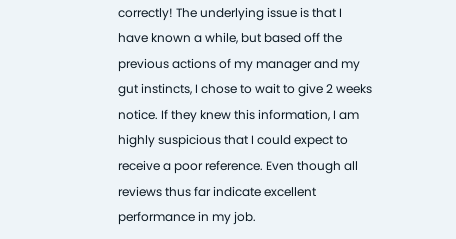correctly! The underlying issue is that I have known a while, but based off the previous actions of my manager and my gut instincts, I chose to wait to give 2 weeks notice. If they knew this information, I am highly suspicious that I could expect to receive a poor reference. Even though all reviews thus far indicate excellent performance in my job.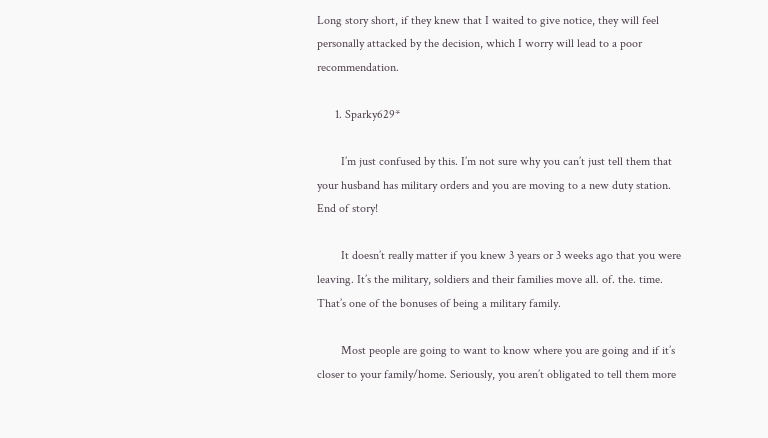Long story short, if they knew that I waited to give notice, they will feel personally attacked by the decision, which I worry will lead to a poor recommendation.

      1. Sparky629*

        I’m just confused by this. I’m not sure why you can’t just tell them that your husband has military orders and you are moving to a new duty station. End of story!

        It doesn’t really matter if you knew 3 years or 3 weeks ago that you were leaving. It’s the military, soldiers and their families move all. of. the. time. That’s one of the bonuses of being a military family.

        Most people are going to want to know where you are going and if it’s closer to your family/home. Seriously, you aren’t obligated to tell them more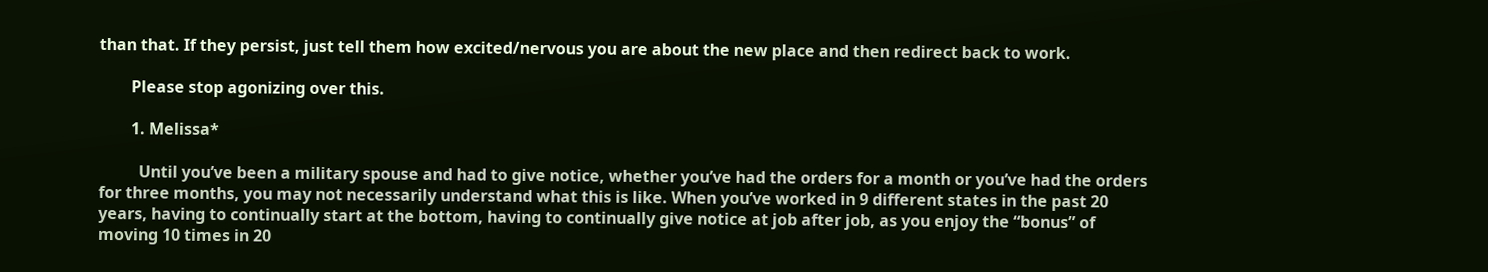than that. If they persist, just tell them how excited/nervous you are about the new place and then redirect back to work.

        Please stop agonizing over this.

        1. Melissa*

          Until you’ve been a military spouse and had to give notice, whether you’ve had the orders for a month or you’ve had the orders for three months, you may not necessarily understand what this is like. When you’ve worked in 9 different states in the past 20 years, having to continually start at the bottom, having to continually give notice at job after job, as you enjoy the “bonus” of moving 10 times in 20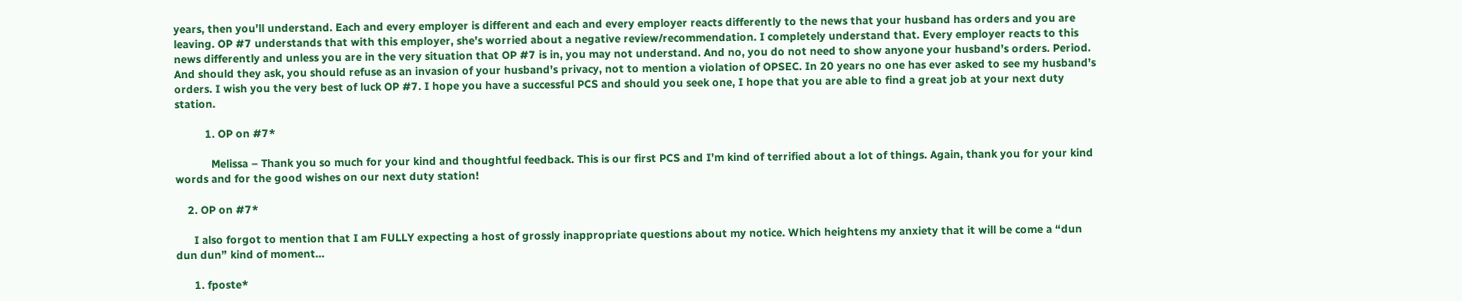years, then you’ll understand. Each and every employer is different and each and every employer reacts differently to the news that your husband has orders and you are leaving. OP #7 understands that with this employer, she’s worried about a negative review/recommendation. I completely understand that. Every employer reacts to this news differently and unless you are in the very situation that OP #7 is in, you may not understand. And no, you do not need to show anyone your husband’s orders. Period. And should they ask, you should refuse as an invasion of your husband’s privacy, not to mention a violation of OPSEC. In 20 years no one has ever asked to see my husband’s orders. I wish you the very best of luck OP #7. I hope you have a successful PCS and should you seek one, I hope that you are able to find a great job at your next duty station.

          1. OP on #7*

            Melissa – Thank you so much for your kind and thoughtful feedback. This is our first PCS and I’m kind of terrified about a lot of things. Again, thank you for your kind words and for the good wishes on our next duty station!

    2. OP on #7*

      I also forgot to mention that I am FULLY expecting a host of grossly inappropriate questions about my notice. Which heightens my anxiety that it will be come a “dun dun dun” kind of moment…

      1. fposte*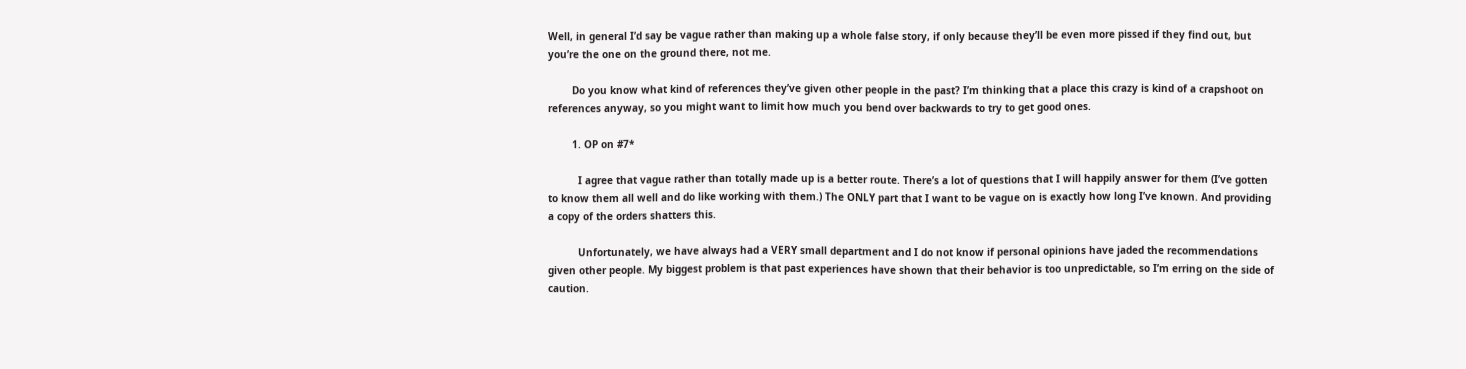Well, in general I’d say be vague rather than making up a whole false story, if only because they’ll be even more pissed if they find out, but you’re the one on the ground there, not me.

        Do you know what kind of references they’ve given other people in the past? I’m thinking that a place this crazy is kind of a crapshoot on references anyway, so you might want to limit how much you bend over backwards to try to get good ones.

        1. OP on #7*

          I agree that vague rather than totally made up is a better route. There’s a lot of questions that I will happily answer for them (I’ve gotten to know them all well and do like working with them.) The ONLY part that I want to be vague on is exactly how long I’ve known. And providing a copy of the orders shatters this.

          Unfortunately, we have always had a VERY small department and I do not know if personal opinions have jaded the recommendations given other people. My biggest problem is that past experiences have shown that their behavior is too unpredictable, so I’m erring on the side of caution.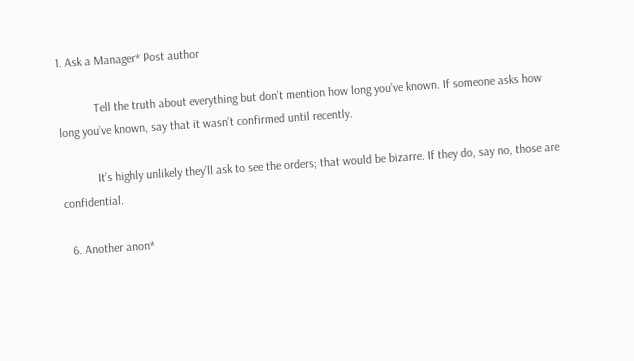1. Ask a Manager* Post author

            Tell the truth about everything but don’t mention how long you’ve known. If someone asks how long you’ve known, say that it wasn’t confirmed until recently.

            It’s highly unlikely they’ll ask to see the orders; that would be bizarre. If they do, say no, those are confidential.

  6. Another anon*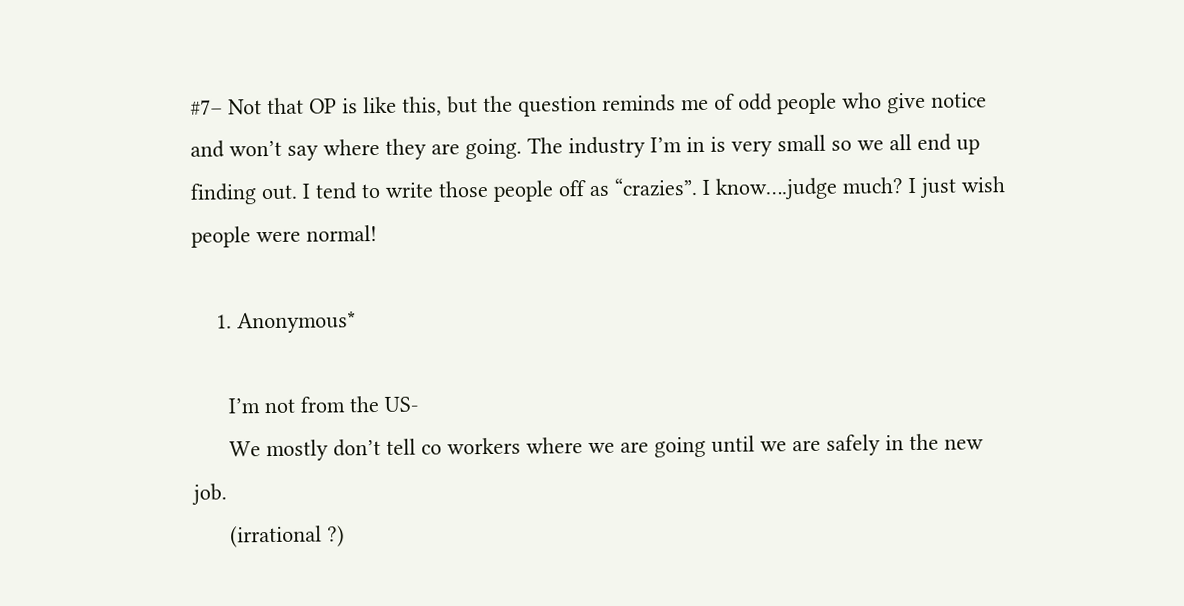#7– Not that OP is like this, but the question reminds me of odd people who give notice and won’t say where they are going. The industry I’m in is very small so we all end up finding out. I tend to write those people off as “crazies”. I know….judge much? I just wish people were normal!

    1. Anonymous*

      I’m not from the US-
      We mostly don’t tell co workers where we are going until we are safely in the new job.
      (irrational ?)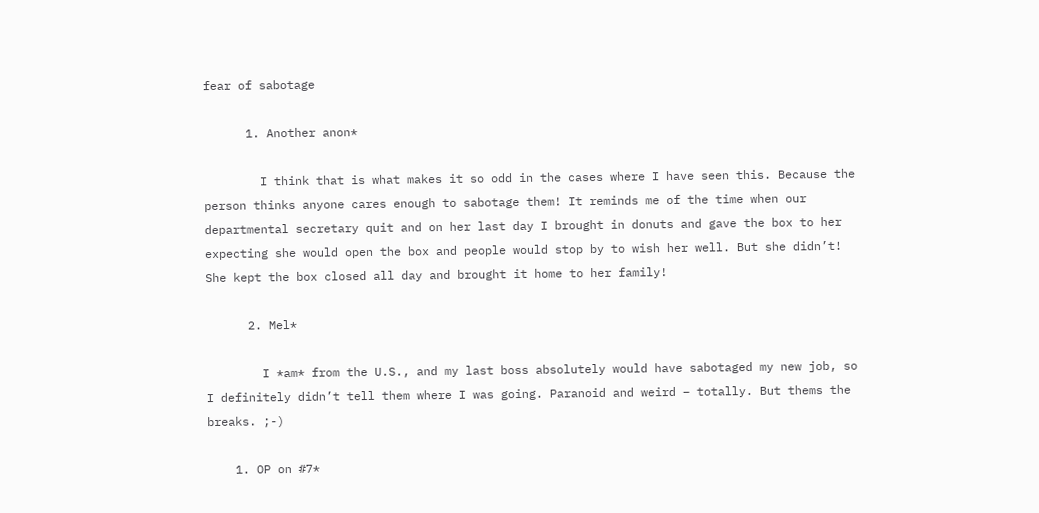fear of sabotage

      1. Another anon*

        I think that is what makes it so odd in the cases where I have seen this. Because the person thinks anyone cares enough to sabotage them! It reminds me of the time when our departmental secretary quit and on her last day I brought in donuts and gave the box to her expecting she would open the box and people would stop by to wish her well. But she didn’t! She kept the box closed all day and brought it home to her family!

      2. Mel*

        I *am* from the U.S., and my last boss absolutely would have sabotaged my new job, so I definitely didn’t tell them where I was going. Paranoid and weird – totally. But thems the breaks. ;-)

    1. OP on #7*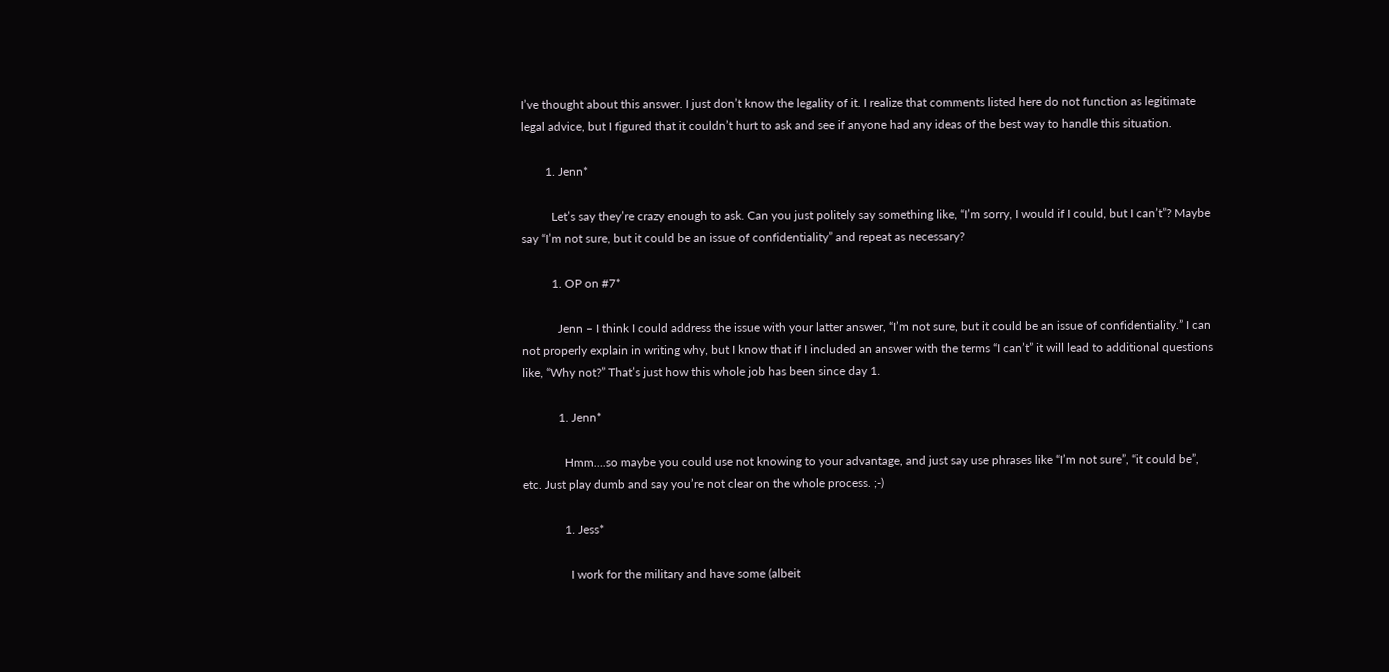I’ve thought about this answer. I just don’t know the legality of it. I realize that comments listed here do not function as legitimate legal advice, but I figured that it couldn’t hurt to ask and see if anyone had any ideas of the best way to handle this situation.

        1. Jenn*

          Let’s say they’re crazy enough to ask. Can you just politely say something like, “I’m sorry, I would if I could, but I can’t”? Maybe say “I’m not sure, but it could be an issue of confidentiality” and repeat as necessary?

          1. OP on #7*

            Jenn – I think I could address the issue with your latter answer, “I’m not sure, but it could be an issue of confidentiality.” I can not properly explain in writing why, but I know that if I included an answer with the terms “I can’t” it will lead to additional questions like, “Why not?” That’s just how this whole job has been since day 1.

            1. Jenn*

              Hmm….so maybe you could use not knowing to your advantage, and just say use phrases like “I’m not sure”, “it could be”, etc. Just play dumb and say you’re not clear on the whole process. ;-)

              1. Jess*

                I work for the military and have some (albeit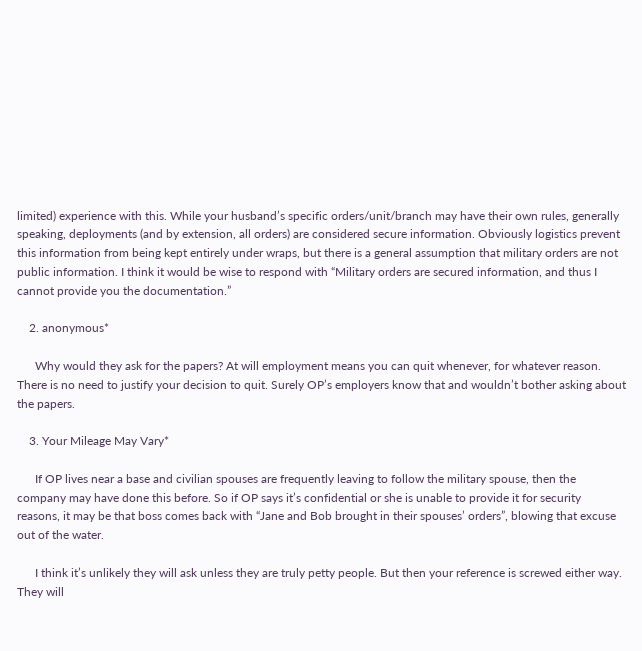limited) experience with this. While your husband’s specific orders/unit/branch may have their own rules, generally speaking, deployments (and by extension, all orders) are considered secure information. Obviously logistics prevent this information from being kept entirely under wraps, but there is a general assumption that military orders are not public information. I think it would be wise to respond with “Military orders are secured information, and thus I cannot provide you the documentation.”

    2. anonymous*

      Why would they ask for the papers? At will employment means you can quit whenever, for whatever reason. There is no need to justify your decision to quit. Surely OP’s employers know that and wouldn’t bother asking about the papers.

    3. Your Mileage May Vary*

      If OP lives near a base and civilian spouses are frequently leaving to follow the military spouse, then the company may have done this before. So if OP says it’s confidential or she is unable to provide it for security reasons, it may be that boss comes back with “Jane and Bob brought in their spouses’ orders”, blowing that excuse out of the water.

      I think it’s unlikely they will ask unless they are truly petty people. But then your reference is screwed either way. They will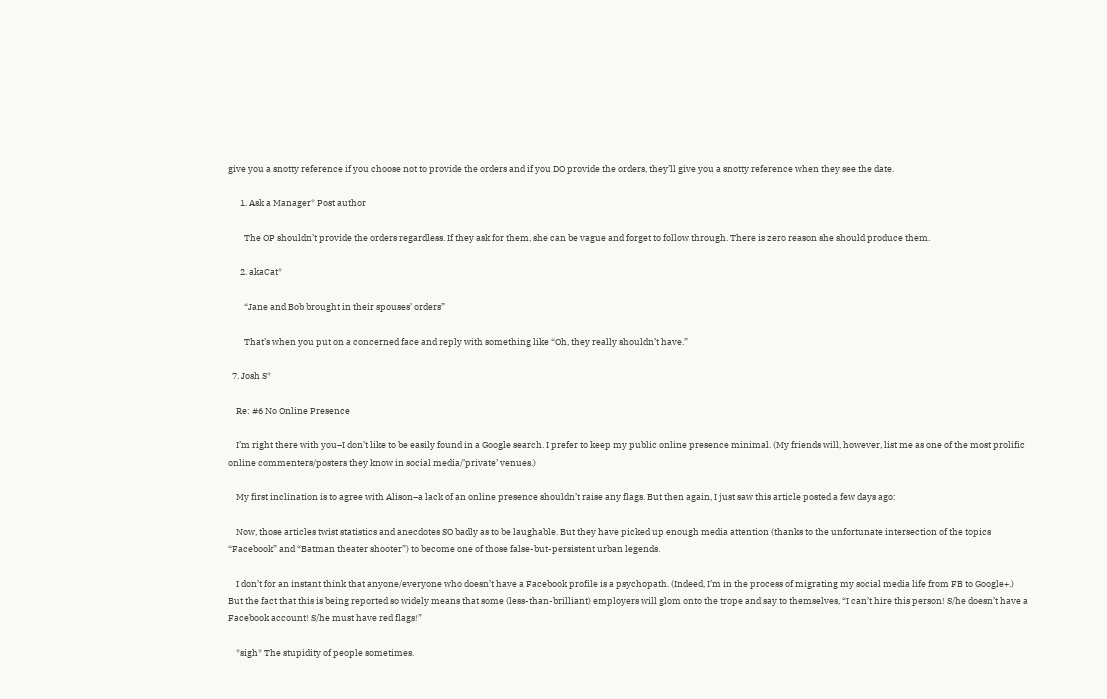give you a snotty reference if you choose not to provide the orders and if you DO provide the orders, they’ll give you a snotty reference when they see the date.

      1. Ask a Manager* Post author

        The OP shouldn’t provide the orders regardless. If they ask for them, she can be vague and forget to follow through. There is zero reason she should produce them.

      2. akaCat*

        “Jane and Bob brought in their spouses’ orders”

        That’s when you put on a concerned face and reply with something like “Oh, they really shouldn’t have.”

  7. Josh S*

    Re: #6 No Online Presence

    I’m right there with you–I don’t like to be easily found in a Google search. I prefer to keep my public online presence minimal. (My friends will, however, list me as one of the most prolific online commenters/posters they know in social media/’private’ venues.)

    My first inclination is to agree with Alison–a lack of an online presence shouldn’t raise any flags. But then again, I just saw this article posted a few days ago:

    Now, those articles twist statistics and anecdotes SO badly as to be laughable. But they have picked up enough media attention (thanks to the unfortunate intersection of the topics “Facebook” and “Batman theater shooter”) to become one of those false-but-persistent urban legends.

    I don’t for an instant think that anyone/everyone who doesn’t have a Facebook profile is a psychopath. (Indeed, I’m in the process of migrating my social media life from FB to Google+.) But the fact that this is being reported so widely means that some (less-than-brilliant) employers will glom onto the trope and say to themselves, “I can’t hire this person! S/he doesn’t have a Facebook account! S/he must have red flags!”

    *sigh* The stupidity of people sometimes.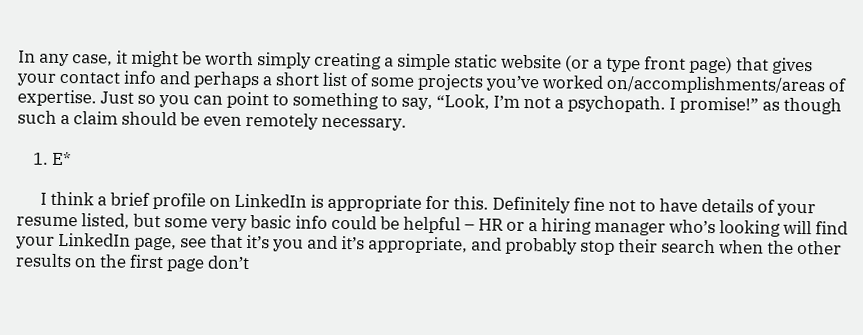In any case, it might be worth simply creating a simple static website (or a type front page) that gives your contact info and perhaps a short list of some projects you’ve worked on/accomplishments/areas of expertise. Just so you can point to something to say, “Look, I’m not a psychopath. I promise!” as though such a claim should be even remotely necessary.

    1. E*

      I think a brief profile on LinkedIn is appropriate for this. Definitely fine not to have details of your resume listed, but some very basic info could be helpful – HR or a hiring manager who’s looking will find your LinkedIn page, see that it’s you and it’s appropriate, and probably stop their search when the other results on the first page don’t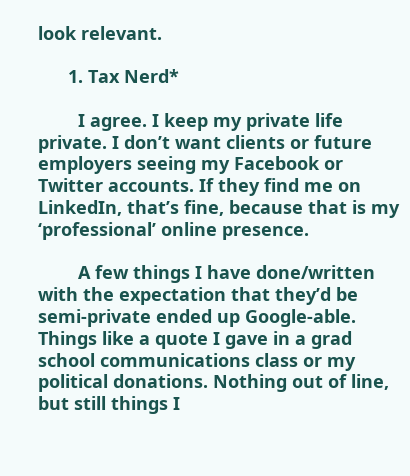look relevant.

      1. Tax Nerd*

        I agree. I keep my private life private. I don’t want clients or future employers seeing my Facebook or Twitter accounts. If they find me on LinkedIn, that’s fine, because that is my ‘professional’ online presence.

        A few things I have done/written with the expectation that they’d be semi-private ended up Google-able. Things like a quote I gave in a grad school communications class or my political donations. Nothing out of line, but still things I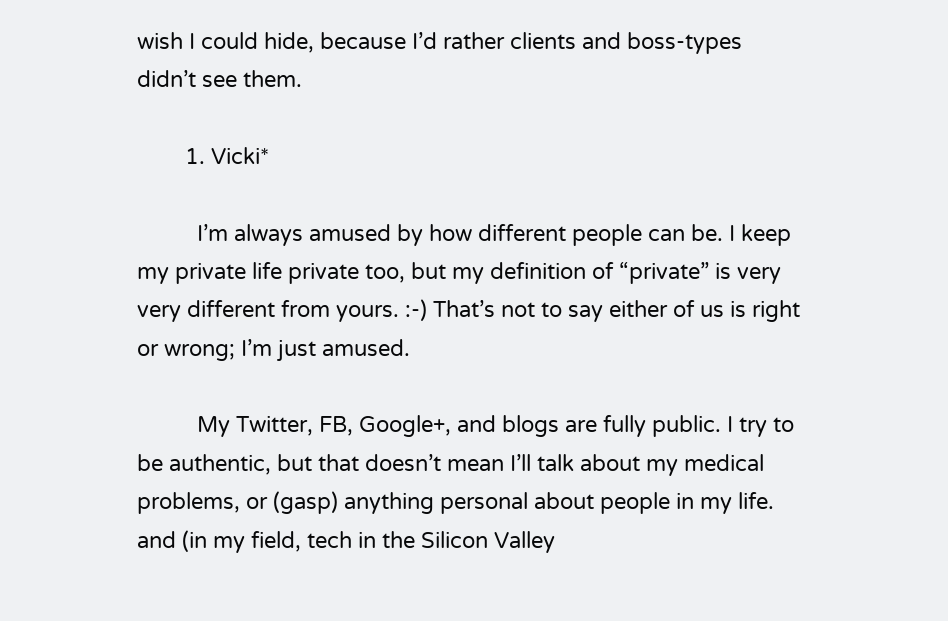wish I could hide, because I’d rather clients and boss-types didn’t see them.

        1. Vicki*

          I’m always amused by how different people can be. I keep my private life private too, but my definition of “private” is very very different from yours. :-) That’s not to say either of us is right or wrong; I’m just amused.

          My Twitter, FB, Google+, and blogs are fully public. I try to be authentic, but that doesn’t mean I’ll talk about my medical problems, or (gasp) anything personal about people in my life. and (in my field, tech in the Silicon Valley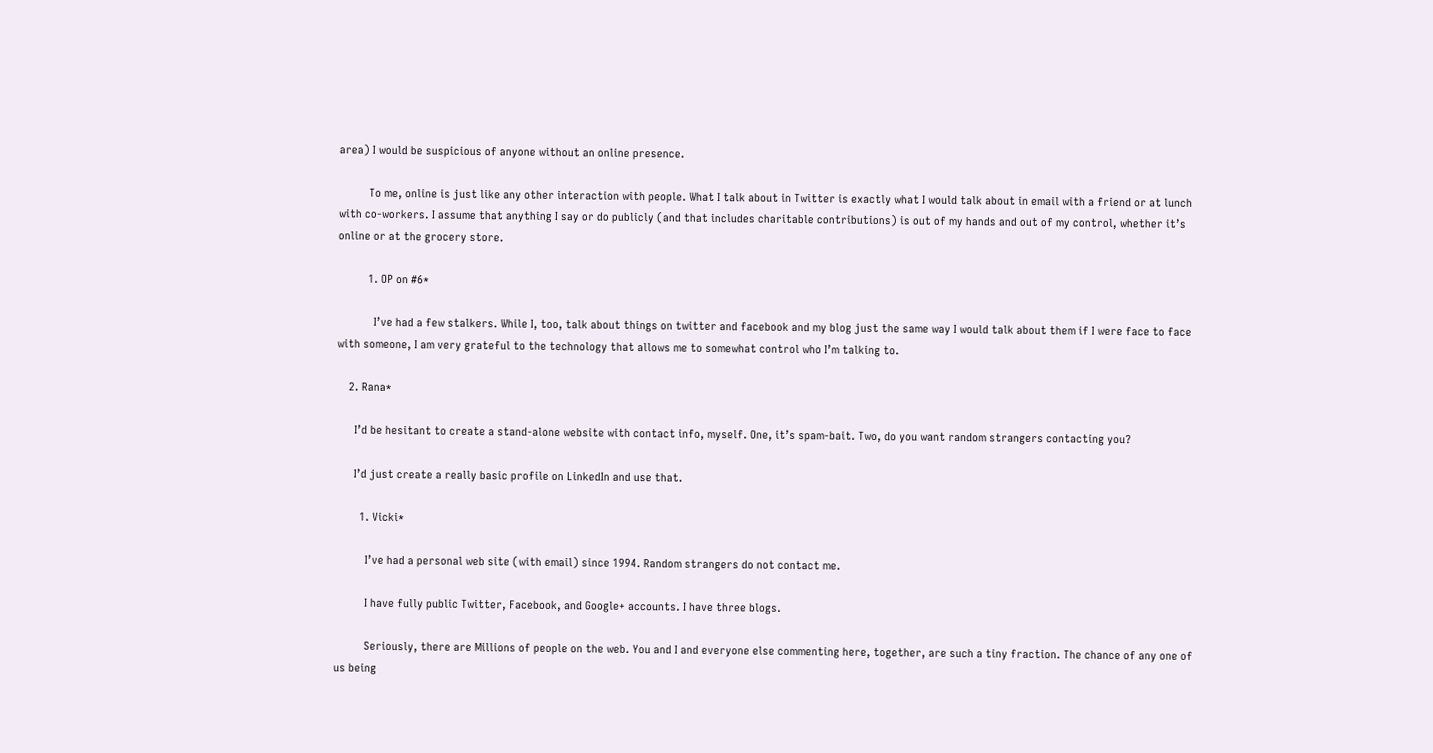area) I would be suspicious of anyone without an online presence.

          To me, online is just like any other interaction with people. What I talk about in Twitter is exactly what I would talk about in email with a friend or at lunch with co-workers. I assume that anything I say or do publicly (and that includes charitable contributions) is out of my hands and out of my control, whether it’s online or at the grocery store.

          1. OP on #6*

            I’ve had a few stalkers. While I, too, talk about things on twitter and facebook and my blog just the same way I would talk about them if I were face to face with someone, I am very grateful to the technology that allows me to somewhat control who I’m talking to.

    2. Rana*

      I’d be hesitant to create a stand-alone website with contact info, myself. One, it’s spam-bait. Two, do you want random strangers contacting you?

      I’d just create a really basic profile on LinkedIn and use that.

        1. Vicki*

          I’ve had a personal web site (with email) since 1994. Random strangers do not contact me.

          I have fully public Twitter, Facebook, and Google+ accounts. I have three blogs.

          Seriously, there are Millions of people on the web. You and I and everyone else commenting here, together, are such a tiny fraction. The chance of any one of us being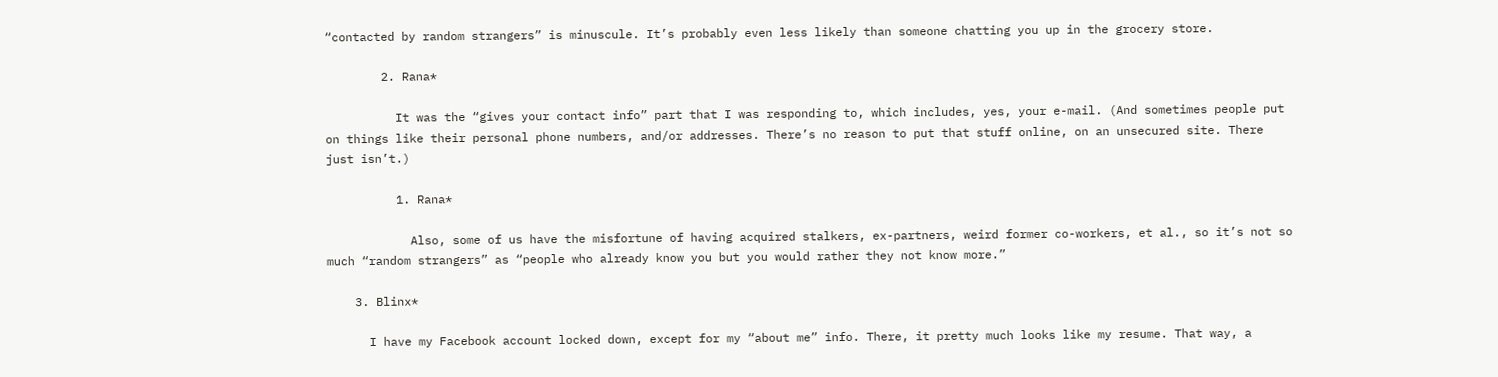“contacted by random strangers” is minuscule. It’s probably even less likely than someone chatting you up in the grocery store.

        2. Rana*

          It was the “gives your contact info” part that I was responding to, which includes, yes, your e-mail. (And sometimes people put on things like their personal phone numbers, and/or addresses. There’s no reason to put that stuff online, on an unsecured site. There just isn’t.)

          1. Rana*

            Also, some of us have the misfortune of having acquired stalkers, ex-partners, weird former co-workers, et al., so it’s not so much “random strangers” as “people who already know you but you would rather they not know more.”

    3. Blinx*

      I have my Facebook account locked down, except for my “about me” info. There, it pretty much looks like my resume. That way, a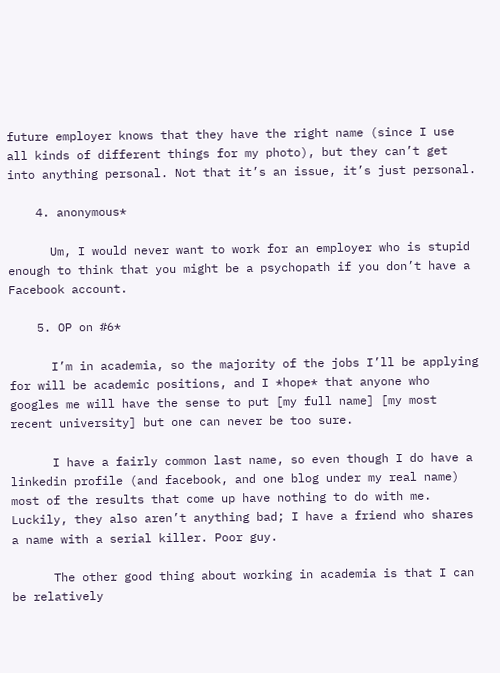future employer knows that they have the right name (since I use all kinds of different things for my photo), but they can’t get into anything personal. Not that it’s an issue, it’s just personal.

    4. anonymous*

      Um, I would never want to work for an employer who is stupid enough to think that you might be a psychopath if you don’t have a Facebook account.

    5. OP on #6*

      I’m in academia, so the majority of the jobs I’ll be applying for will be academic positions, and I *hope* that anyone who googles me will have the sense to put [my full name] [my most recent university] but one can never be too sure.

      I have a fairly common last name, so even though I do have a linkedin profile (and facebook, and one blog under my real name) most of the results that come up have nothing to do with me. Luckily, they also aren’t anything bad; I have a friend who shares a name with a serial killer. Poor guy.

      The other good thing about working in academia is that I can be relatively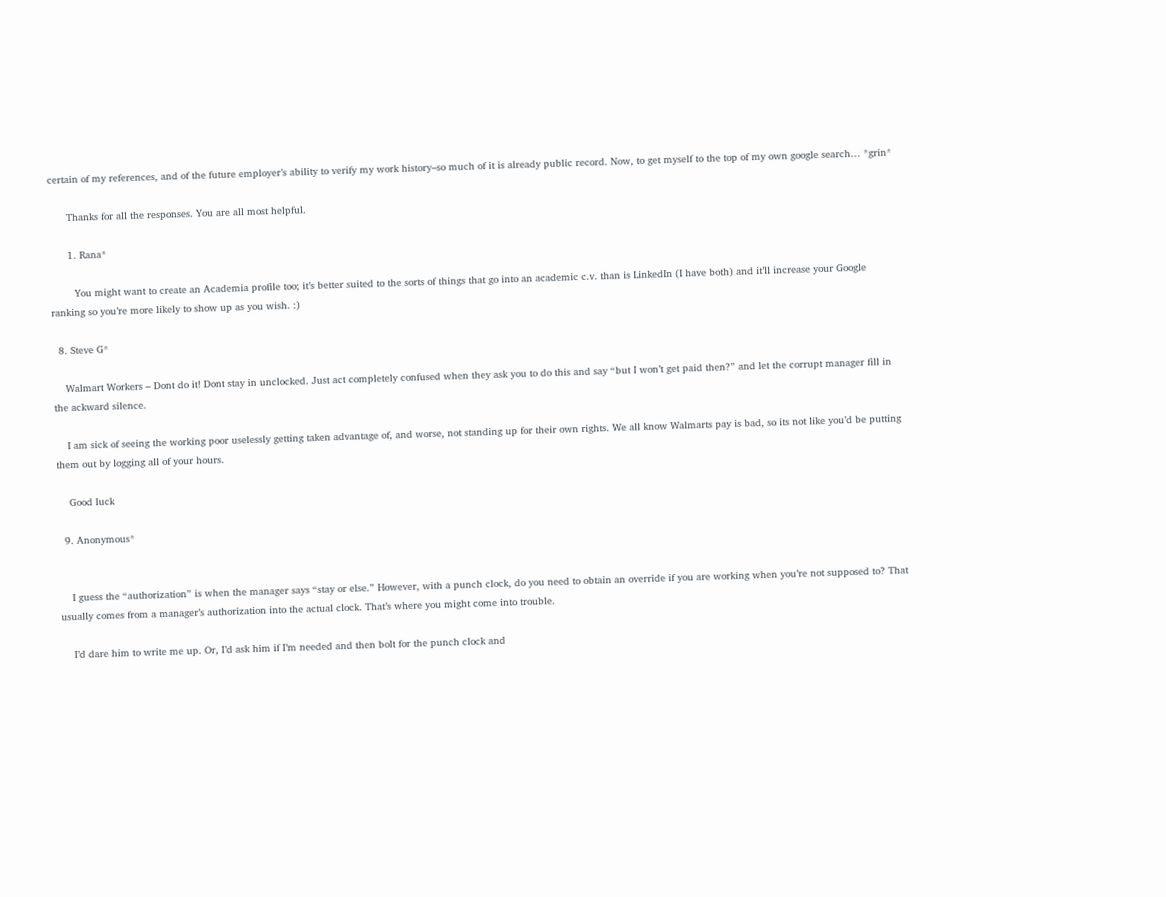certain of my references, and of the future employer’s ability to verify my work history–so much of it is already public record. Now, to get myself to the top of my own google search… *grin*

      Thanks for all the responses. You are all most helpful.

      1. Rana*

        You might want to create an Academia profile too; it’s better suited to the sorts of things that go into an academic c.v. than is LinkedIn (I have both) and it’ll increase your Google ranking so you’re more likely to show up as you wish. :)

  8. Steve G*

    Walmart Workers – Dont do it! Dont stay in unclocked. Just act completely confused when they ask you to do this and say “but I won’t get paid then?” and let the corrupt manager fill in the ackward silence.

    I am sick of seeing the working poor uselessly getting taken advantage of, and worse, not standing up for their own rights. We all know Walmarts pay is bad, so its not like you’d be putting them out by logging all of your hours.

    Good luck

  9. Anonymous*


    I guess the “authorization” is when the manager says “stay or else.” However, with a punch clock, do you need to obtain an override if you are working when you’re not supposed to? That usually comes from a manager’s authorization into the actual clock. That’s where you might come into trouble.

    I’d dare him to write me up. Or, I’d ask him if I’m needed and then bolt for the punch clock and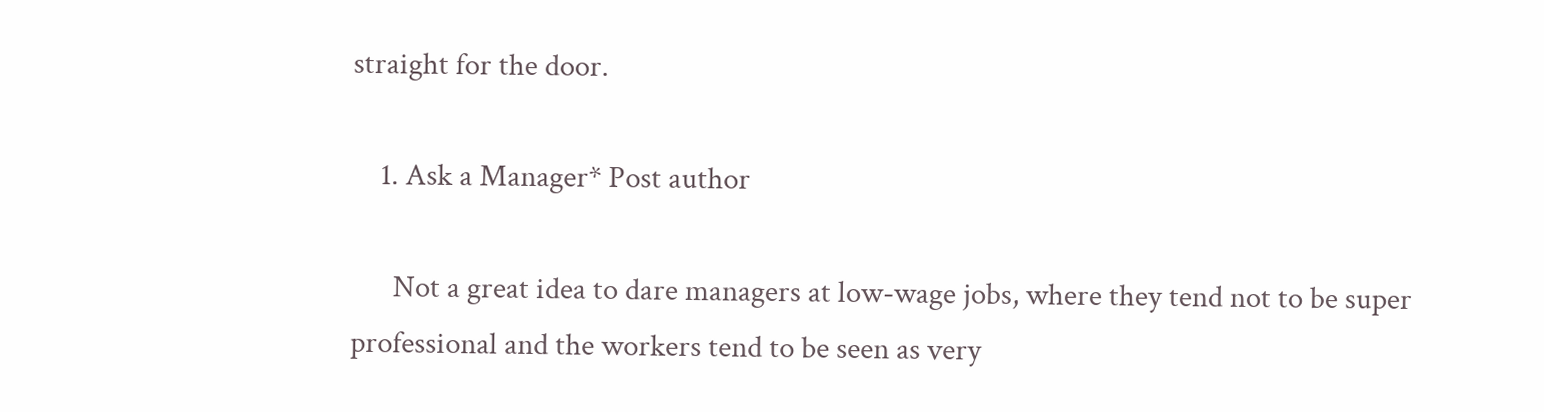straight for the door.

    1. Ask a Manager* Post author

      Not a great idea to dare managers at low-wage jobs, where they tend not to be super professional and the workers tend to be seen as very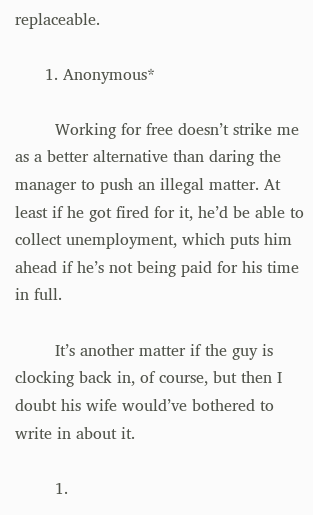replaceable.

      1. Anonymous*

        Working for free doesn’t strike me as a better alternative than daring the manager to push an illegal matter. At least if he got fired for it, he’d be able to collect unemployment, which puts him ahead if he’s not being paid for his time in full.

        It’s another matter if the guy is clocking back in, of course, but then I doubt his wife would’ve bothered to write in about it.

        1.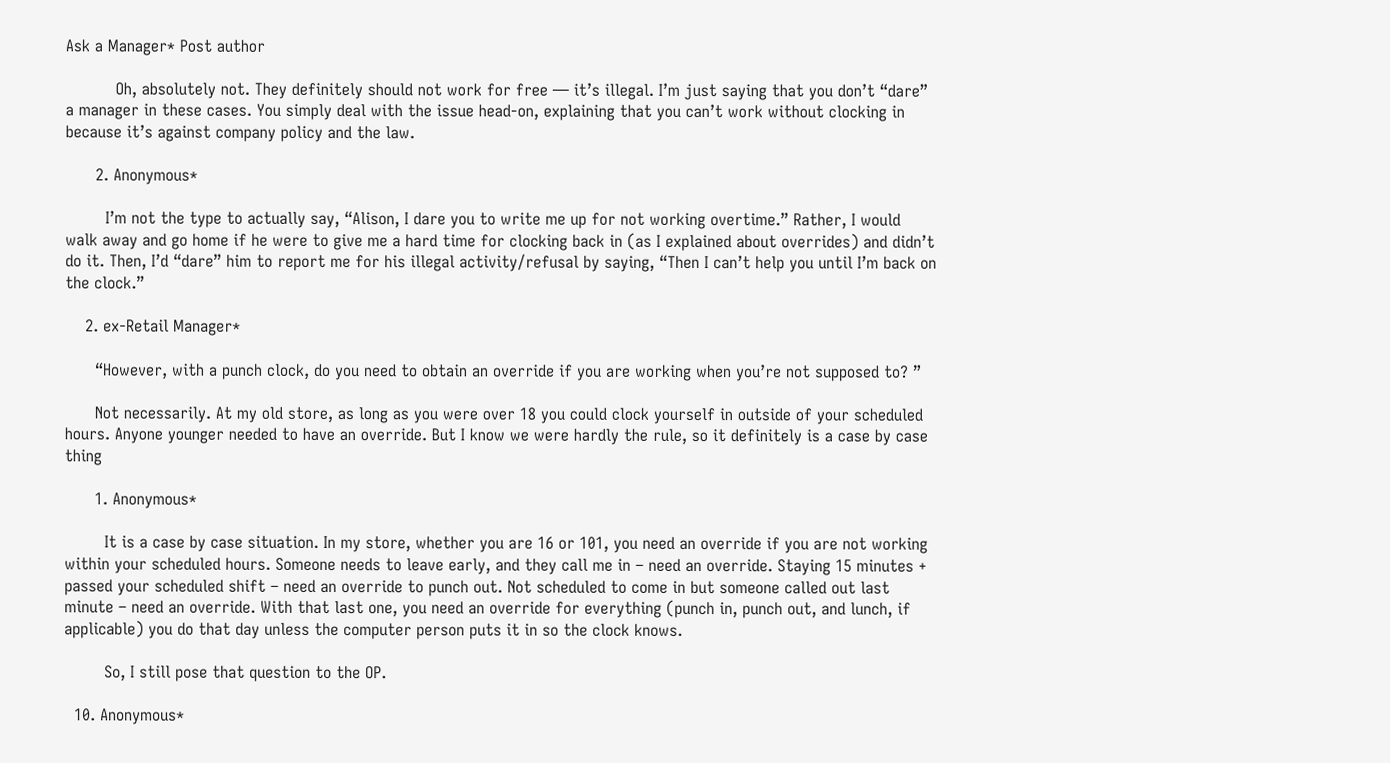Ask a Manager* Post author

          Oh, absolutely not. They definitely should not work for free — it’s illegal. I’m just saying that you don’t “dare” a manager in these cases. You simply deal with the issue head-on, explaining that you can’t work without clocking in because it’s against company policy and the law.

      2. Anonymous*

        I’m not the type to actually say, “Alison, I dare you to write me up for not working overtime.” Rather, I would walk away and go home if he were to give me a hard time for clocking back in (as I explained about overrides) and didn’t do it. Then, I’d “dare” him to report me for his illegal activity/refusal by saying, “Then I can’t help you until I’m back on the clock.”

    2. ex-Retail Manager*

      “However, with a punch clock, do you need to obtain an override if you are working when you’re not supposed to? ”

      Not necessarily. At my old store, as long as you were over 18 you could clock yourself in outside of your scheduled hours. Anyone younger needed to have an override. But I know we were hardly the rule, so it definitely is a case by case thing

      1. Anonymous*

        It is a case by case situation. In my store, whether you are 16 or 101, you need an override if you are not working within your scheduled hours. Someone needs to leave early, and they call me in – need an override. Staying 15 minutes + passed your scheduled shift – need an override to punch out. Not scheduled to come in but someone called out last minute – need an override. With that last one, you need an override for everything (punch in, punch out, and lunch, if applicable) you do that day unless the computer person puts it in so the clock knows.

        So, I still pose that question to the OP.

  10. Anonymous*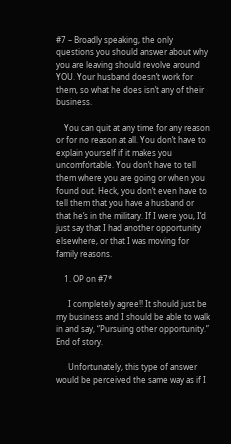#7 – Broadly speaking, the only questions you should answer about why you are leaving should revolve around YOU. Your husband doesn’t work for them, so what he does isn’t any of their business.

    You can quit at any time for any reason or for no reason at all. You don’t have to explain yourself if it makes you uncomfortable. You don’t have to tell them where you are going or when you found out. Heck, you don’t even have to tell them that you have a husband or that he’s in the military. If I were you, I’d just say that I had another opportunity elsewhere, or that I was moving for family reasons.

    1. OP on #7*

      I completely agree!! It should just be my business and I should be able to walk in and say, “Pursuing other opportunity.” End of story.

      Unfortunately, this type of answer would be perceived the same way as if I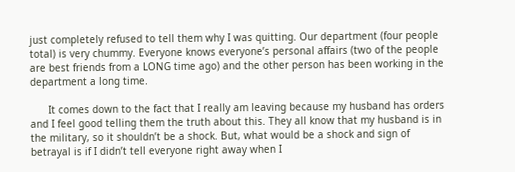just completely refused to tell them why I was quitting. Our department (four people total) is very chummy. Everyone knows everyone’s personal affairs (two of the people are best friends from a LONG time ago) and the other person has been working in the department a long time.

      It comes down to the fact that I really am leaving because my husband has orders and I feel good telling them the truth about this. They all know that my husband is in the military, so it shouldn’t be a shock. But, what would be a shock and sign of betrayal is if I didn’t tell everyone right away when I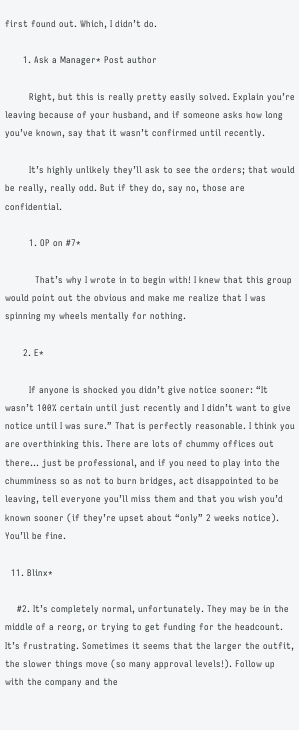first found out. Which, I didn’t do.

      1. Ask a Manager* Post author

        Right, but this is really pretty easily solved. Explain you’re leaving because of your husband, and if someone asks how long you’ve known, say that it wasn’t confirmed until recently.

        It’s highly unlikely they’ll ask to see the orders; that would be really, really odd. But if they do, say no, those are confidential.

        1. OP on #7*

          That’s why I wrote in to begin with! I knew that this group would point out the obvious and make me realize that I was spinning my wheels mentally for nothing.

      2. E*

        If anyone is shocked you didn’t give notice sooner: “It wasn’t 100% certain until just recently and I didn’t want to give notice until I was sure.” That is perfectly reasonable. I think you are overthinking this. There are lots of chummy offices out there… just be professional, and if you need to play into the chumminess so as not to burn bridges, act disappointed to be leaving, tell everyone you’ll miss them and that you wish you’d known sooner (if they’re upset about “only” 2 weeks notice). You’ll be fine.

  11. Blinx*

    #2. It’s completely normal, unfortunately. They may be in the middle of a reorg, or trying to get funding for the headcount. It’s frustrating. Sometimes it seems that the larger the outfit, the slower things move (so many approval levels!). Follow up with the company and the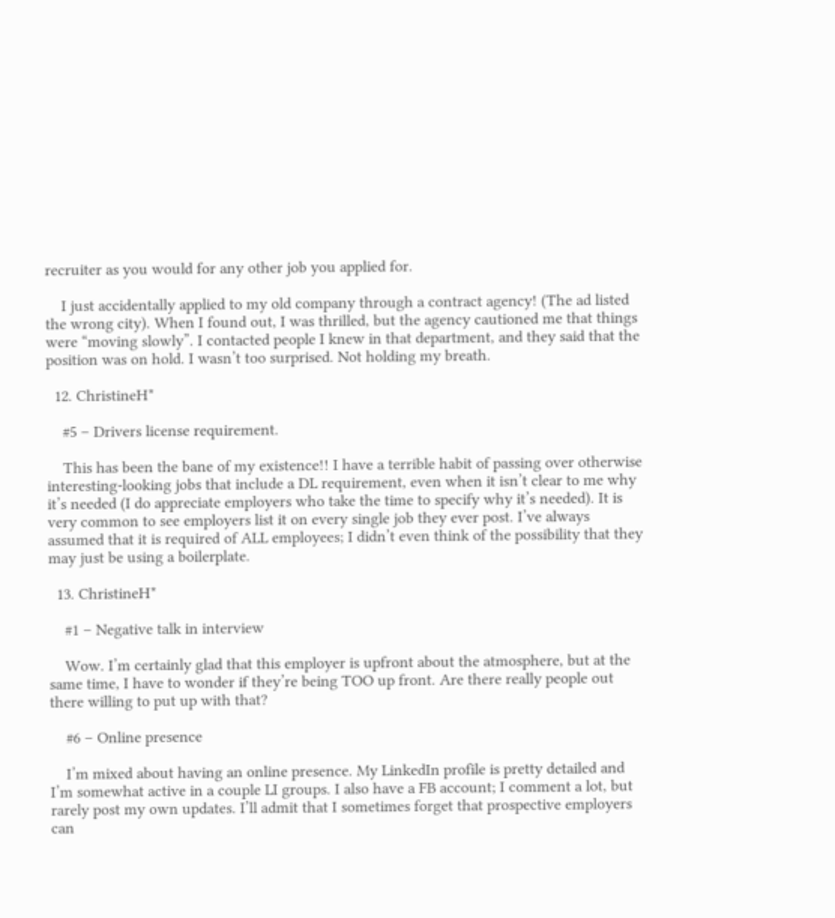recruiter as you would for any other job you applied for.

    I just accidentally applied to my old company through a contract agency! (The ad listed the wrong city). When I found out, I was thrilled, but the agency cautioned me that things were “moving slowly”. I contacted people I knew in that department, and they said that the position was on hold. I wasn’t too surprised. Not holding my breath.

  12. ChristineH*

    #5 – Drivers license requirement.

    This has been the bane of my existence!! I have a terrible habit of passing over otherwise interesting-looking jobs that include a DL requirement, even when it isn’t clear to me why it’s needed (I do appreciate employers who take the time to specify why it’s needed). It is very common to see employers list it on every single job they ever post. I’ve always assumed that it is required of ALL employees; I didn’t even think of the possibility that they may just be using a boilerplate.

  13. ChristineH*

    #1 – Negative talk in interview

    Wow. I’m certainly glad that this employer is upfront about the atmosphere, but at the same time, I have to wonder if they’re being TOO up front. Are there really people out there willing to put up with that?

    #6 – Online presence

    I’m mixed about having an online presence. My LinkedIn profile is pretty detailed and I’m somewhat active in a couple LI groups. I also have a FB account; I comment a lot, but rarely post my own updates. I’ll admit that I sometimes forget that prospective employers can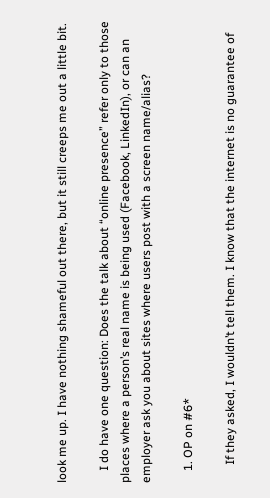look me up. I have nothing shameful out there, but it still creeps me out a little bit.

    I do have one question: Does the talk about “online presence” refer only to those places where a person’s real name is being used (Facebook, LinkedIn), or can an employer ask you about sites where users post with a screen name/alias?

    1. OP on #6*

      If they asked, I wouldn’t tell them. I know that the internet is no guarantee of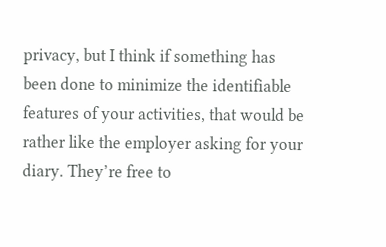privacy, but I think if something has been done to minimize the identifiable features of your activities, that would be rather like the employer asking for your diary. They’re free to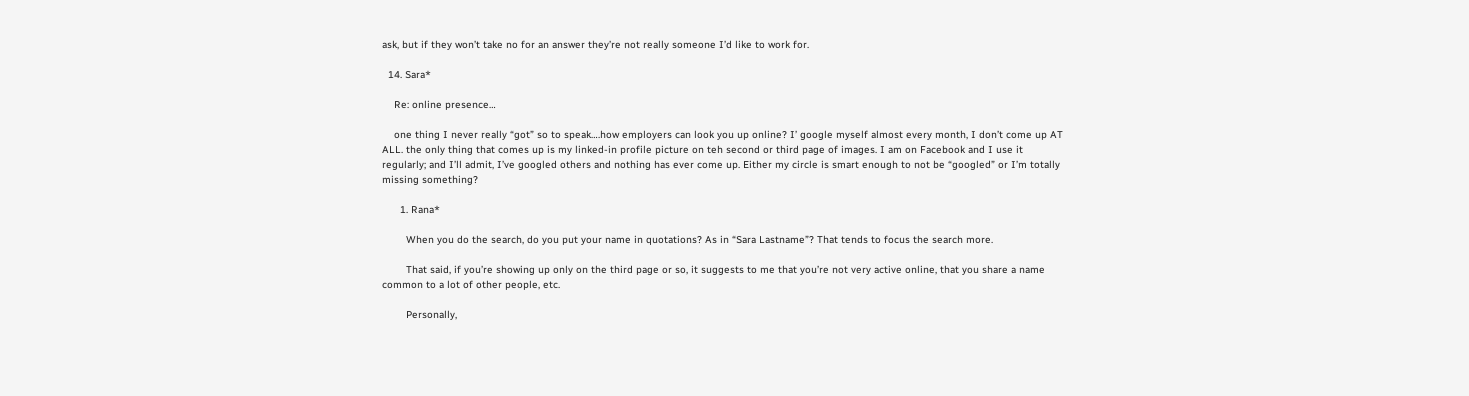ask, but if they won’t take no for an answer they’re not really someone I’d like to work for.

  14. Sara*

    Re: online presence…

    one thing I never really “got” so to speak….how employers can look you up online? I’ google myself almost every month, I don’t come up AT ALL. the only thing that comes up is my linked-in profile picture on teh second or third page of images. I am on Facebook and I use it regularly; and I’ll admit, I’ve googled others and nothing has ever come up. Either my circle is smart enough to not be “googled” or I’m totally missing something?

      1. Rana*

        When you do the search, do you put your name in quotations? As in “Sara Lastname”? That tends to focus the search more.

        That said, if you’re showing up only on the third page or so, it suggests to me that you’re not very active online, that you share a name common to a lot of other people, etc.

        Personally,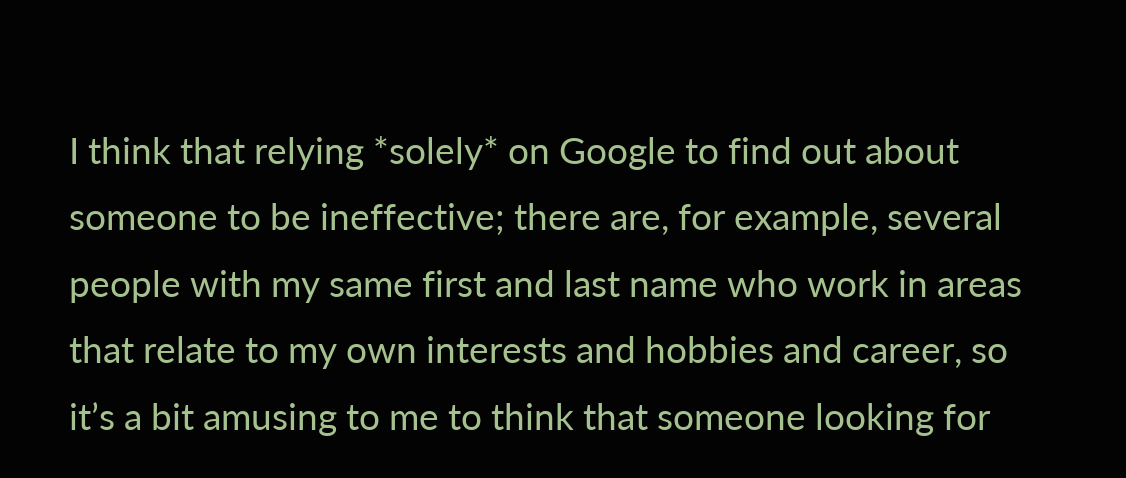I think that relying *solely* on Google to find out about someone to be ineffective; there are, for example, several people with my same first and last name who work in areas that relate to my own interests and hobbies and career, so it’s a bit amusing to me to think that someone looking for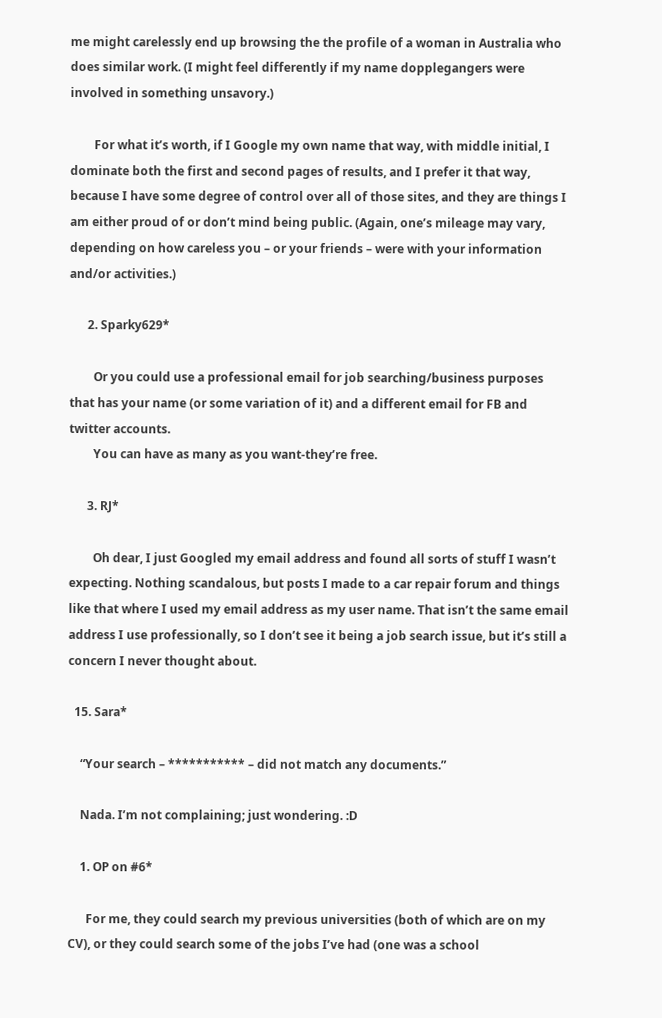me might carelessly end up browsing the the profile of a woman in Australia who does similar work. (I might feel differently if my name dopplegangers were involved in something unsavory.)

        For what it’s worth, if I Google my own name that way, with middle initial, I dominate both the first and second pages of results, and I prefer it that way, because I have some degree of control over all of those sites, and they are things I am either proud of or don’t mind being public. (Again, one’s mileage may vary, depending on how careless you – or your friends – were with your information and/or activities.)

      2. Sparky629*

        Or you could use a professional email for job searching/business purposes that has your name (or some variation of it) and a different email for FB and twitter accounts.
        You can have as many as you want-they’re free.

      3. RJ*

        Oh dear, I just Googled my email address and found all sorts of stuff I wasn’t expecting. Nothing scandalous, but posts I made to a car repair forum and things like that where I used my email address as my user name. That isn’t the same email address I use professionally, so I don’t see it being a job search issue, but it’s still a concern I never thought about.

  15. Sara*

    “Your search – *********** – did not match any documents.”

    Nada. I’m not complaining; just wondering. :D

    1. OP on #6*

      For me, they could search my previous universities (both of which are on my CV), or they could search some of the jobs I’ve had (one was a school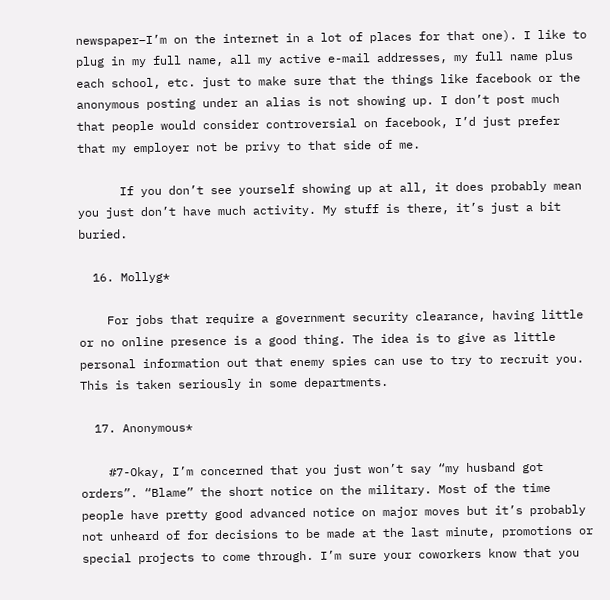newspaper–I’m on the internet in a lot of places for that one). I like to plug in my full name, all my active e-mail addresses, my full name plus each school, etc. just to make sure that the things like facebook or the anonymous posting under an alias is not showing up. I don’t post much that people would consider controversial on facebook, I’d just prefer that my employer not be privy to that side of me.

      If you don’t see yourself showing up at all, it does probably mean you just don’t have much activity. My stuff is there, it’s just a bit buried.

  16. Mollyg*

    For jobs that require a government security clearance, having little or no online presence is a good thing. The idea is to give as little personal information out that enemy spies can use to try to recruit you. This is taken seriously in some departments.

  17. Anonymous*

    #7-Okay, I’m concerned that you just won’t say “my husband got orders”. “Blame” the short notice on the military. Most of the time people have pretty good advanced notice on major moves but it’s probably not unheard of for decisions to be made at the last minute, promotions or special projects to come through. I’m sure your coworkers know that you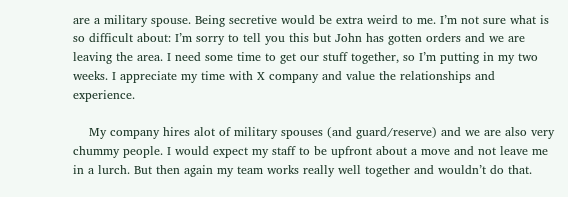are a military spouse. Being secretive would be extra weird to me. I’m not sure what is so difficult about: I’m sorry to tell you this but John has gotten orders and we are leaving the area. I need some time to get our stuff together, so I’m putting in my two weeks. I appreciate my time with X company and value the relationships and experience.

    My company hires alot of military spouses (and guard/reserve) and we are also very chummy people. I would expect my staff to be upfront about a move and not leave me in a lurch. But then again my team works really well together and wouldn’t do that.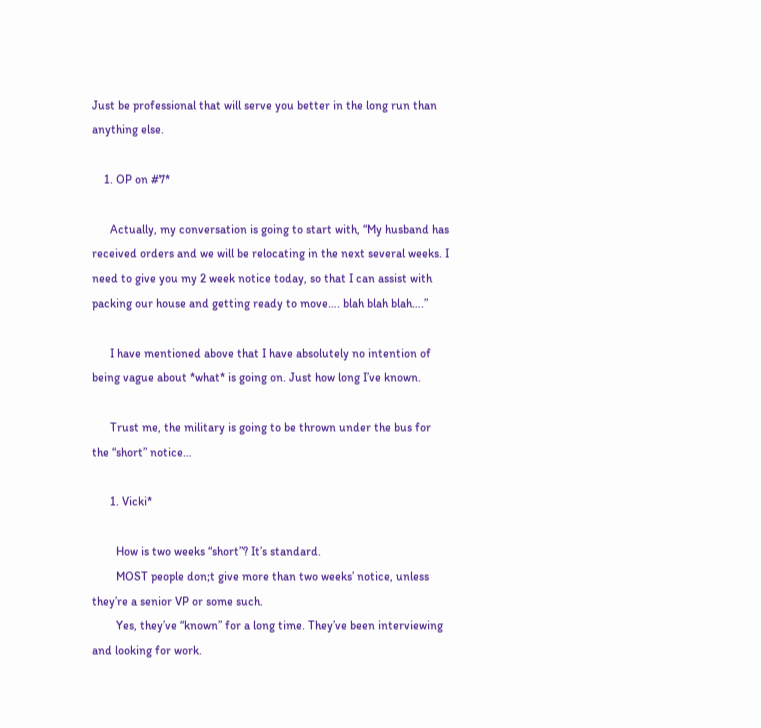Just be professional that will serve you better in the long run than anything else.

    1. OP on #7*

      Actually, my conversation is going to start with, “My husband has received orders and we will be relocating in the next several weeks. I need to give you my 2 week notice today, so that I can assist with packing our house and getting ready to move…. blah blah blah….”

      I have mentioned above that I have absolutely no intention of being vague about *what* is going on. Just how long I’ve known.

      Trust me, the military is going to be thrown under the bus for the “short” notice…

      1. Vicki*

        How is two weeks “short”? It’s standard.
        MOST people don;t give more than two weeks’ notice, unless they’re a senior VP or some such.
        Yes, they’ve “known” for a long time. They’ve been interviewing and looking for work.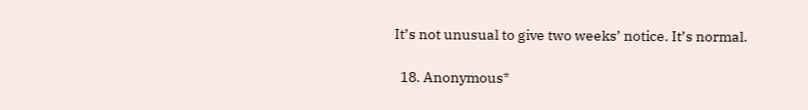It’s not unusual to give two weeks’ notice. It’s normal.

  18. Anonymous*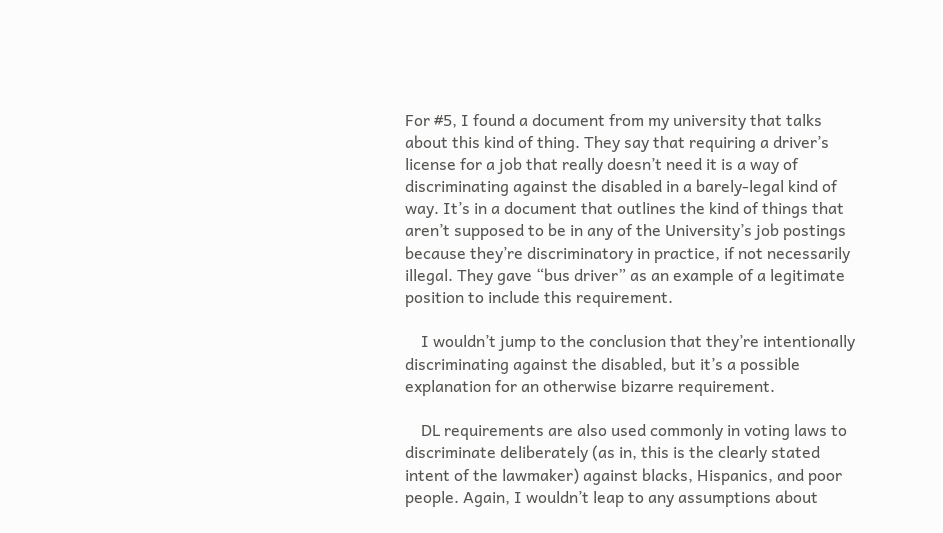For #5, I found a document from my university that talks about this kind of thing. They say that requiring a driver’s license for a job that really doesn’t need it is a way of discriminating against the disabled in a barely-legal kind of way. It’s in a document that outlines the kind of things that aren’t supposed to be in any of the University’s job postings because they’re discriminatory in practice, if not necessarily illegal. They gave “bus driver” as an example of a legitimate position to include this requirement.

    I wouldn’t jump to the conclusion that they’re intentionally discriminating against the disabled, but it’s a possible explanation for an otherwise bizarre requirement.

    DL requirements are also used commonly in voting laws to discriminate deliberately (as in, this is the clearly stated intent of the lawmaker) against blacks, Hispanics, and poor people. Again, I wouldn’t leap to any assumptions about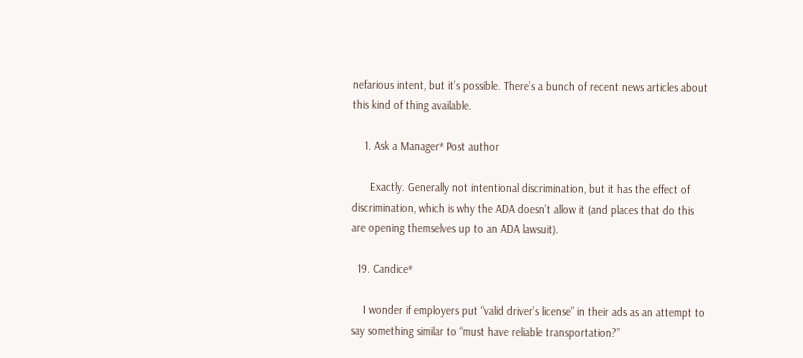nefarious intent, but it’s possible. There’s a bunch of recent news articles about this kind of thing available.

    1. Ask a Manager* Post author

      Exactly. Generally not intentional discrimination, but it has the effect of discrimination, which is why the ADA doesn’t allow it (and places that do this are opening themselves up to an ADA lawsuit).

  19. Candice*

    I wonder if employers put “valid driver’s license” in their ads as an attempt to say something similar to “must have reliable transportation?”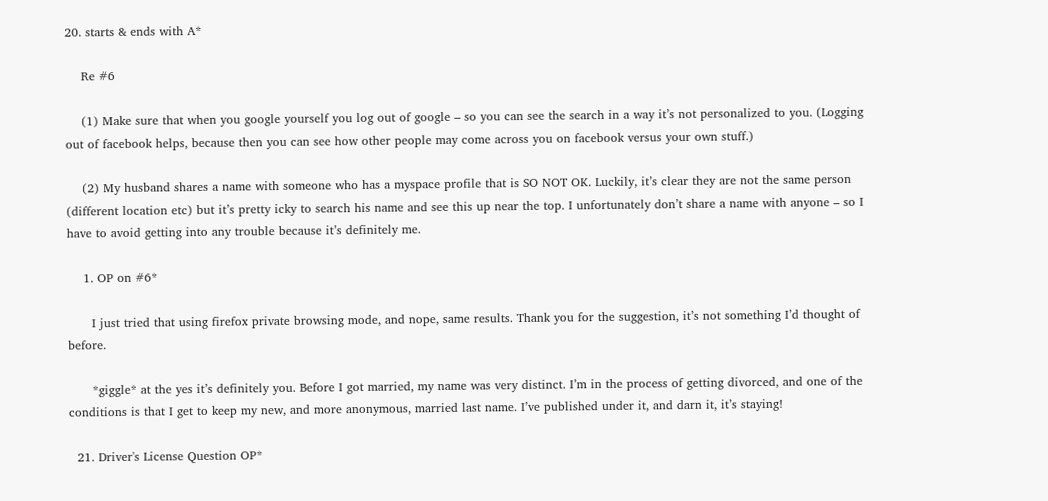20. starts & ends with A*

    Re #6

    (1) Make sure that when you google yourself you log out of google – so you can see the search in a way it’s not personalized to you. (Logging out of facebook helps, because then you can see how other people may come across you on facebook versus your own stuff.)

    (2) My husband shares a name with someone who has a myspace profile that is SO NOT OK. Luckily, it’s clear they are not the same person (different location etc) but it’s pretty icky to search his name and see this up near the top. I unfortunately don’t share a name with anyone – so I have to avoid getting into any trouble because it’s definitely me.

    1. OP on #6*

      I just tried that using firefox private browsing mode, and nope, same results. Thank you for the suggestion, it’s not something I’d thought of before.

      *giggle* at the yes it’s definitely you. Before I got married, my name was very distinct. I’m in the process of getting divorced, and one of the conditions is that I get to keep my new, and more anonymous, married last name. I’ve published under it, and darn it, it’s staying!

  21. Driver's License Question OP*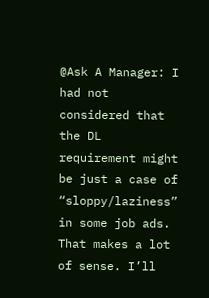@Ask A Manager: I had not considered that the DL requirement might be just a case of “sloppy/laziness” in some job ads. That makes a lot of sense. I’ll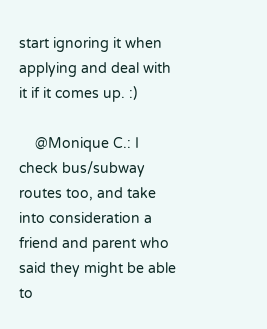start ignoring it when applying and deal with it if it comes up. :)

    @Monique C.: I check bus/subway routes too, and take into consideration a friend and parent who said they might be able to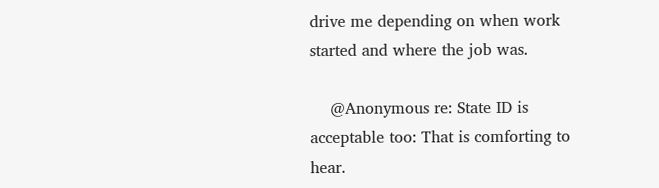drive me depending on when work started and where the job was.

    @Anonymous re: State ID is acceptable too: That is comforting to hear.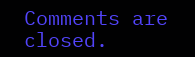Comments are closed.